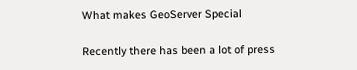What makes GeoServer Special

Recently there has been a lot of press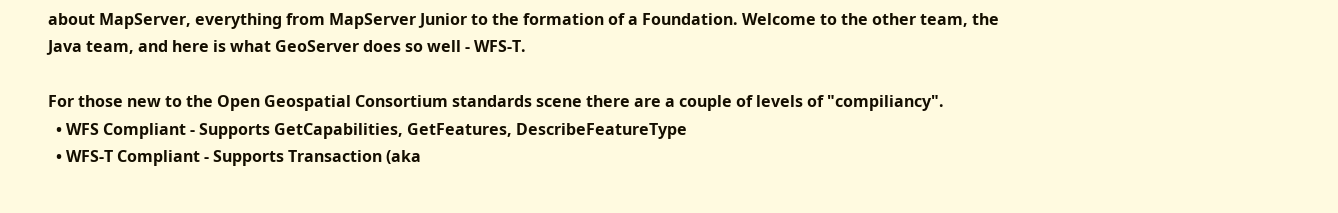about MapServer, everything from MapServer Junior to the formation of a Foundation. Welcome to the other team, the Java team, and here is what GeoServer does so well - WFS-T.

For those new to the Open Geospatial Consortium standards scene there are a couple of levels of "compiliancy".
  • WFS Compliant - Supports GetCapabilities, GetFeatures, DescribeFeatureType
  • WFS-T Compliant - Supports Transaction (aka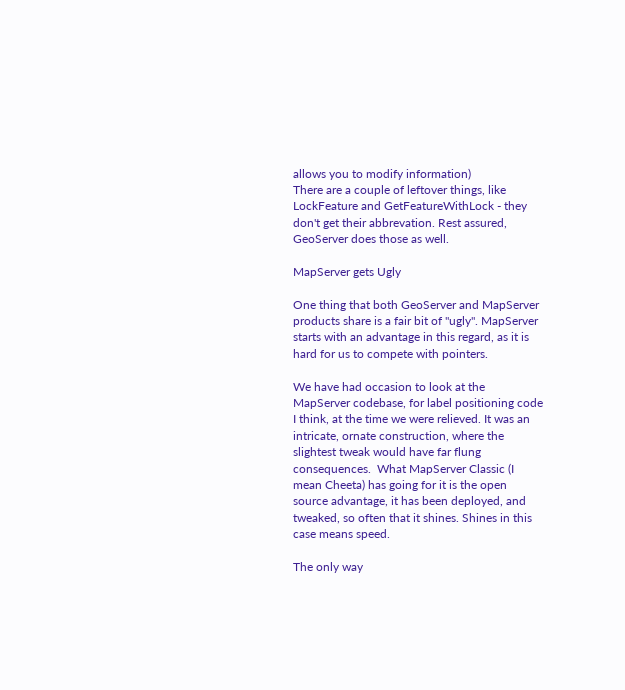allows you to modify information)
There are a couple of leftover things, like LockFeature and GetFeatureWithLock - they don't get their abbrevation. Rest assured, GeoServer does those as well.

MapServer gets Ugly

One thing that both GeoServer and MapServer products share is a fair bit of "ugly". MapServer starts with an advantage in this regard, as it is hard for us to compete with pointers.

We have had occasion to look at the MapServer codebase, for label positioning code I think, at the time we were relieved. It was an intricate, ornate construction, where the slightest tweak would have far flung consequences.  What MapServer Classic (I mean Cheeta) has going for it is the open source advantage, it has been deployed, and tweaked, so often that it shines. Shines in this case means speed.

The only way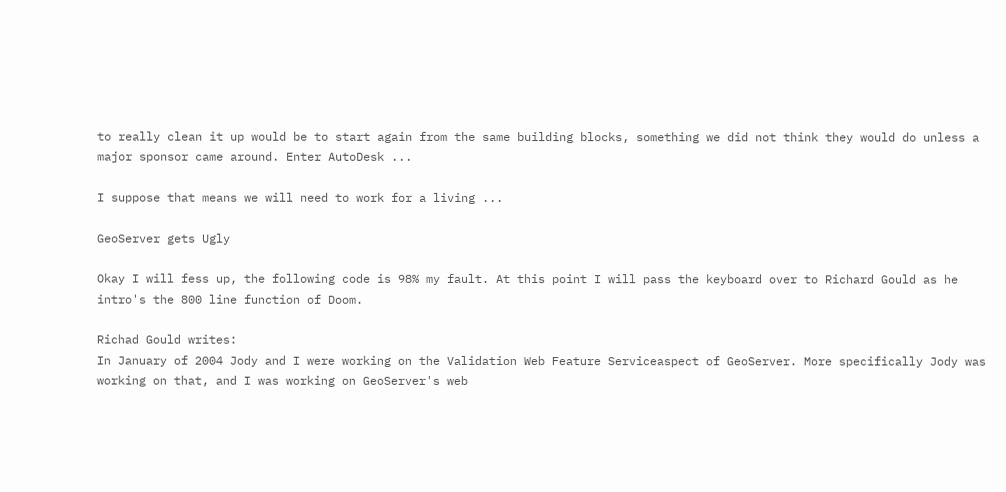to really clean it up would be to start again from the same building blocks, something we did not think they would do unless a major sponsor came around. Enter AutoDesk ...

I suppose that means we will need to work for a living ...

GeoServer gets Ugly

Okay I will fess up, the following code is 98% my fault. At this point I will pass the keyboard over to Richard Gould as he intro's the 800 line function of Doom.

Richad Gould writes:
In January of 2004 Jody and I were working on the Validation Web Feature Serviceaspect of GeoServer. More specifically Jody was working on that, and I was working on GeoServer's web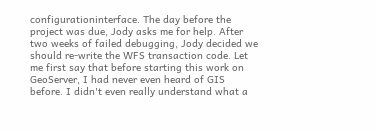configurationinterface. The day before the project was due, Jody asks me for help. After two weeks of failed debugging, Jody decided we should re-write the WFS transaction code. Let me first say that before starting this work on GeoServer, I had never even heard of GIS before. I didn't even really understand what a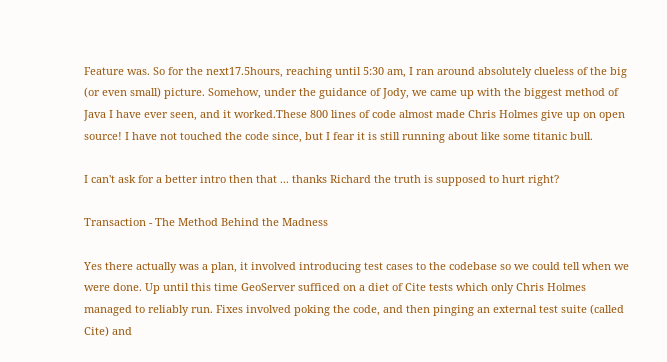Feature was. So for the next17.5hours, reaching until 5:30 am, I ran around absolutely clueless of the big (or even small) picture. Somehow, under the guidance of Jody, we came up with the biggest method of Java I have ever seen, and it worked.These 800 lines of code almost made Chris Holmes give up on open source! I have not touched the code since, but I fear it is still running about like some titanic bull.

I can't ask for a better intro then that ... thanks Richard the truth is supposed to hurt right?

Transaction - The Method Behind the Madness

Yes there actually was a plan, it involved introducing test cases to the codebase so we could tell when we were done. Up until this time GeoServer sufficed on a diet of Cite tests which only Chris Holmes managed to reliably run. Fixes involved poking the code, and then pinging an external test suite (called Cite) and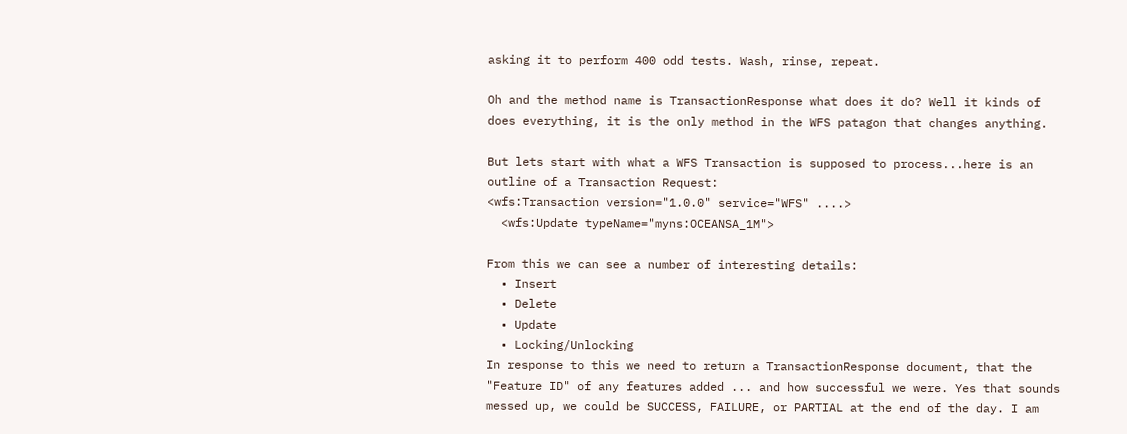asking it to perform 400 odd tests. Wash, rinse, repeat.

Oh and the method name is TransactionResponse what does it do? Well it kinds of does everything, it is the only method in the WFS patagon that changes anything.

But lets start with what a WFS Transaction is supposed to process...here is an outline of a Transaction Request:
<wfs:Transaction version="1.0.0" service="WFS" ....>
  <wfs:Update typeName="myns:OCEANSA_1M">

From this we can see a number of interesting details:
  • Insert
  • Delete
  • Update
  • Locking/Unlocking
In response to this we need to return a TransactionResponse document, that the "Feature ID" of any features added ... and how successful we were. Yes that sounds messed up, we could be SUCCESS, FAILURE, or PARTIAL at the end of the day. I am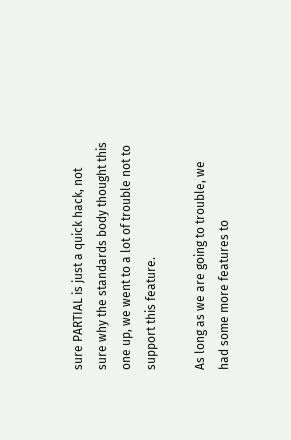sure PARTIAL is just a quick hack, not sure why the standards body thought this one up, we went to a lot of trouble not to support this feature.

As long as we are going to trouble, we had some more features to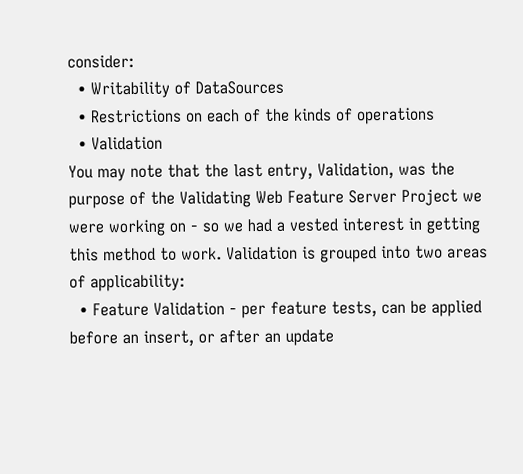consider:
  • Writability of DataSources
  • Restrictions on each of the kinds of operations
  • Validation
You may note that the last entry, Validation, was the purpose of the Validating Web Feature Server Project we were working on - so we had a vested interest in getting this method to work. Validation is grouped into two areas of applicability:
  • Feature Validation - per feature tests, can be applied before an insert, or after an update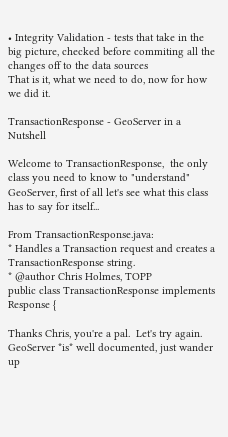• Integrity Validation - tests that take in the big picture, checked before commiting all the changes off to the data sources
That is it, what we need to do, now for how we did it.

TransactionResponse - GeoServer in a Nutshell

Welcome to TransactionResponse,  the only class you need to know to "understand" GeoServer, first of all let's see what this class has to say for itself...

From TransactionResponse.java:
* Handles a Transaction request and creates a TransactionResponse string.
* @author Chris Holmes, TOPP
public class TransactionResponse implements Response {

Thanks Chris, you're a pal.  Let's try again. GeoServer *is* well documented, just wander up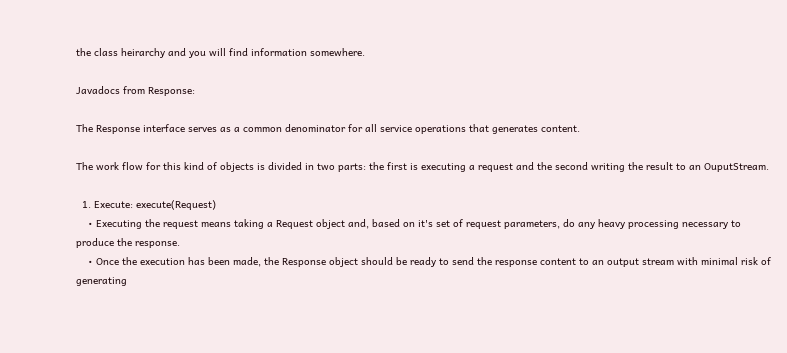the class heirarchy and you will find information somewhere.

Javadocs from Response:

The Response interface serves as a common denominator for all service operations that generates content.

The work flow for this kind of objects is divided in two parts: the first is executing a request and the second writing the result to an OuputStream.

  1. Execute: execute(Request)
    • Executing the request means taking a Request object and, based on it's set of request parameters, do any heavy processing necessary to produce the response.
    • Once the execution has been made, the Response object should be ready to send the response content to an output stream with minimal risk of generating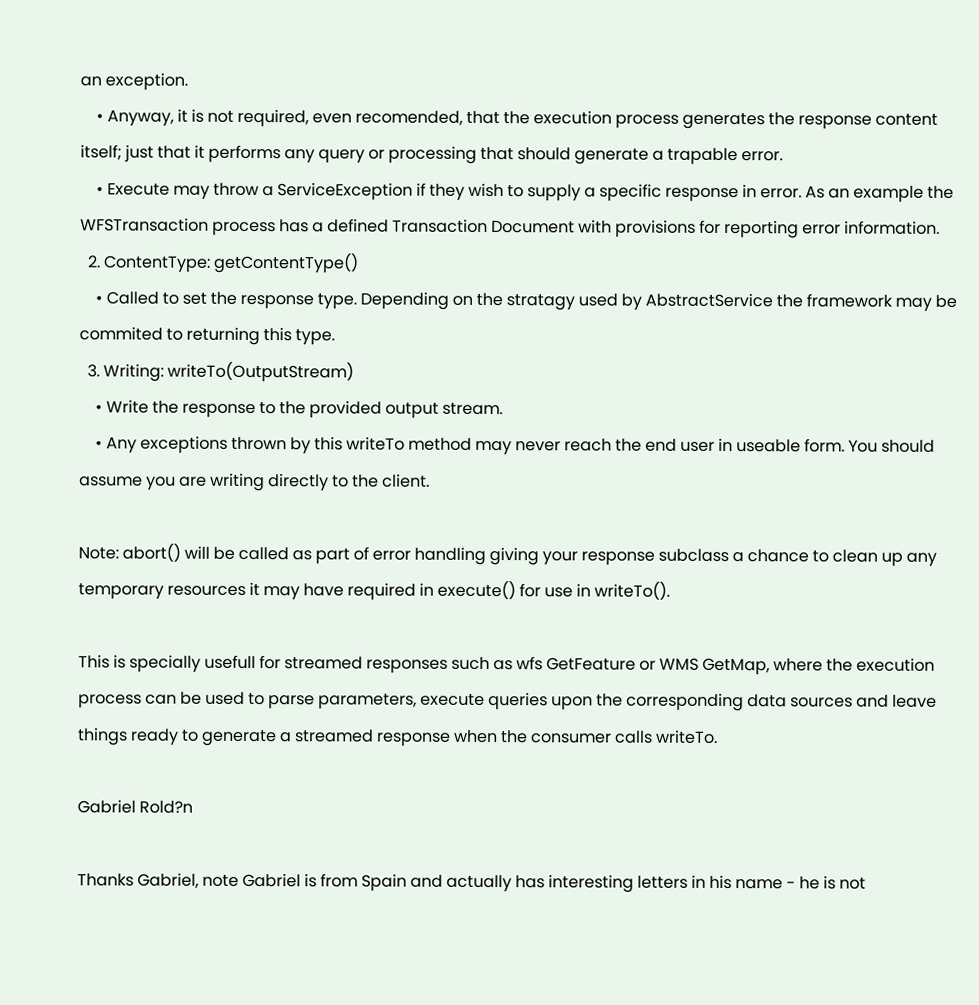an exception.
    • Anyway, it is not required, even recomended, that the execution process generates the response content itself; just that it performs any query or processing that should generate a trapable error.
    • Execute may throw a ServiceException if they wish to supply a specific response in error. As an example the WFSTransaction process has a defined Transaction Document with provisions for reporting error information.
  2. ContentType: getContentType()
    • Called to set the response type. Depending on the stratagy used by AbstractService the framework may be commited to returning this type.
  3. Writing: writeTo(OutputStream)
    • Write the response to the provided output stream.
    • Any exceptions thrown by this writeTo method may never reach the end user in useable form. You should assume you are writing directly to the client.

Note: abort() will be called as part of error handling giving your response subclass a chance to clean up any temporary resources it may have required in execute() for use in writeTo().

This is specially usefull for streamed responses such as wfs GetFeature or WMS GetMap, where the execution process can be used to parse parameters, execute queries upon the corresponding data sources and leave things ready to generate a streamed response when the consumer calls writeTo.

Gabriel Rold?n

Thanks Gabriel, note Gabriel is from Spain and actually has interesting letters in his name - he is not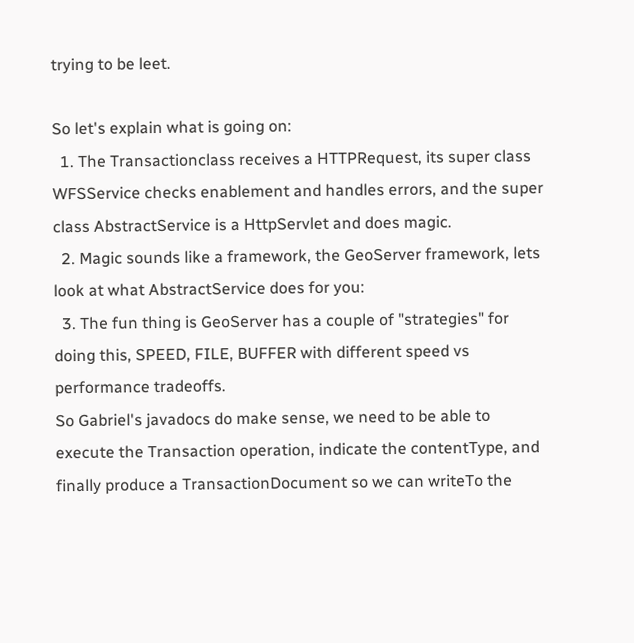trying to be leet.

So let's explain what is going on:
  1. The Transactionclass receives a HTTPRequest, its super class WFSService checks enablement and handles errors, and the super class AbstractService is a HttpServlet and does magic.
  2. Magic sounds like a framework, the GeoServer framework, lets look at what AbstractService does for you:
  3. The fun thing is GeoServer has a couple of "strategies" for doing this, SPEED, FILE, BUFFER with different speed vs performance tradeoffs.
So Gabriel's javadocs do make sense, we need to be able to execute the Transaction operation, indicate the contentType, and finally produce a TransactionDocument so we can writeTo the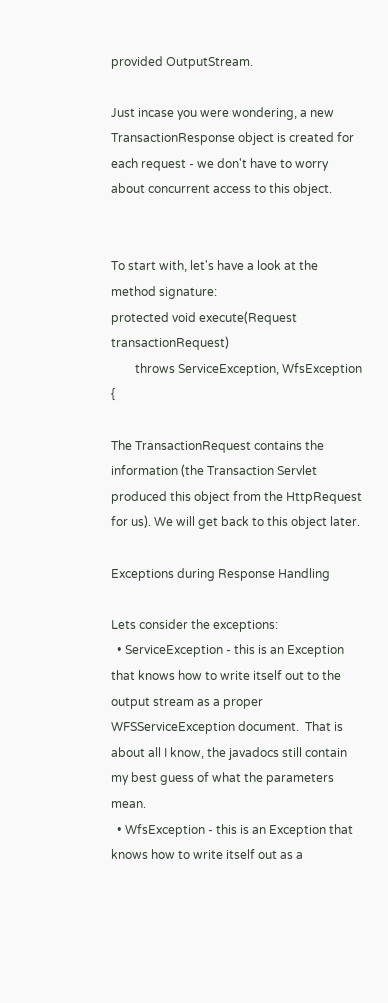provided OutputStream.

Just incase you were wondering, a new TransactionResponse object is created for each request - we don't have to worry about concurrent access to this object.


To start with, let's have a look at the method signature:
protected void execute(Request transactionRequest)
        throws ServiceException, WfsException {

The TransactionRequest contains the information (the Transaction Servlet produced this object from the HttpRequest for us). We will get back to this object later.

Exceptions during Response Handling

Lets consider the exceptions:
  • ServiceException - this is an Exception that knows how to write itself out to the output stream as a proper WFSServiceException document.  That is about all I know, the javadocs still contain my best guess of what the parameters mean.
  • WfsException - this is an Exception that knows how to write itself out as a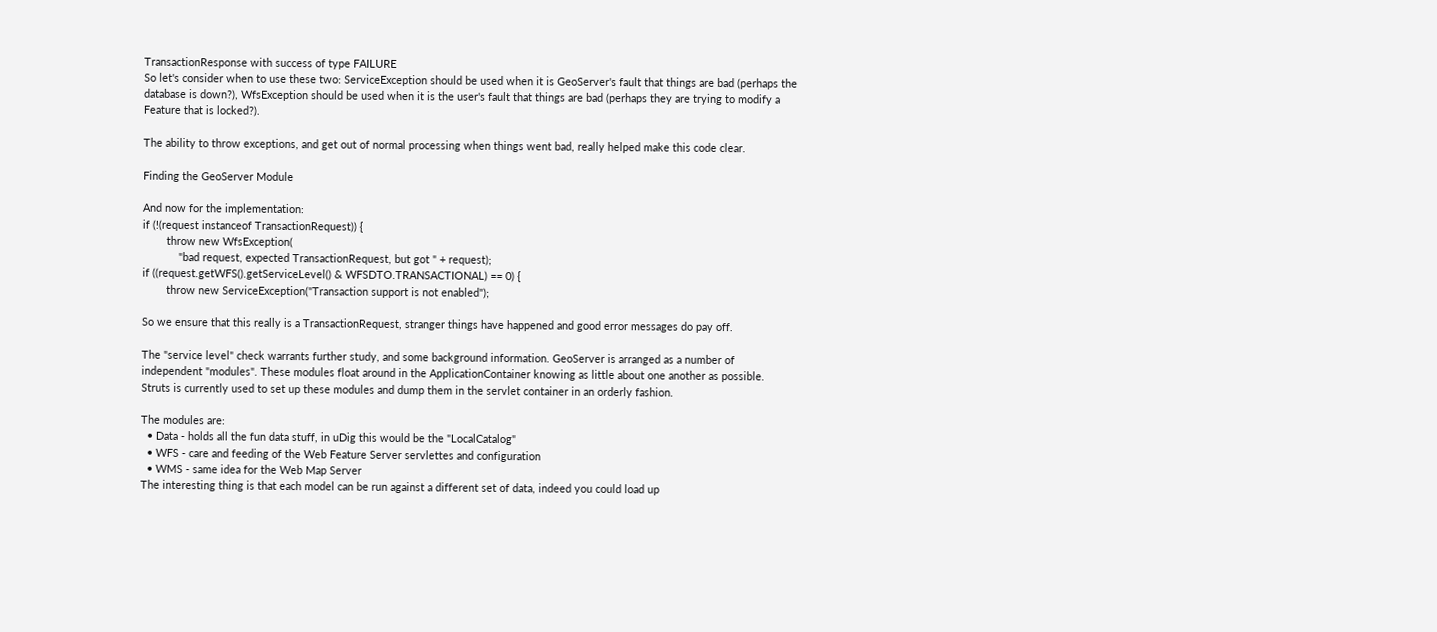TransactionResponse with success of type FAILURE
So let's consider when to use these two: ServiceException should be used when it is GeoServer's fault that things are bad (perhaps the database is down?), WfsException should be used when it is the user's fault that things are bad (perhaps they are trying to modify a Feature that is locked?).

The ability to throw exceptions, and get out of normal processing when things went bad, really helped make this code clear.

Finding the GeoServer Module

And now for the implementation:
if (!(request instanceof TransactionRequest)) {
        throw new WfsException(
            "bad request, expected TransactionRequest, but got " + request);
if ((request.getWFS().getServiceLevel() & WFSDTO.TRANSACTIONAL) == 0) {
        throw new ServiceException("Transaction support is not enabled");

So we ensure that this really is a TransactionRequest, stranger things have happened and good error messages do pay off.

The "service level" check warrants further study, and some background information. GeoServer is arranged as a number of independent "modules". These modules float around in the ApplicationContainer knowing as little about one another as possible. Struts is currently used to set up these modules and dump them in the servlet container in an orderly fashion.

The modules are:
  • Data - holds all the fun data stuff, in uDig this would be the "LocalCatalog"
  • WFS - care and feeding of the Web Feature Server servlettes and configuration
  • WMS - same idea for the Web Map Server
The interesting thing is that each model can be run against a different set of data, indeed you could load up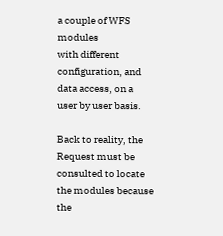a couple of WFS modules
with different configuration, and data access, on a user by user basis.

Back to reality, the Request must be consulted to locate the modules because the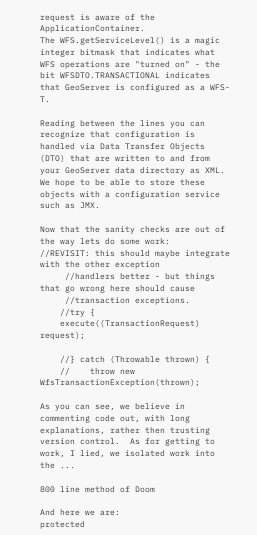request is aware of the ApplicationContainer.
The WFS.getServiceLevel() is a magic integer bitmask that indicates what WFS operations are "turned on" - the bit WFSDTO.TRANSACTIONAL indicates that GeoServer is configured as a WFS-T.

Reading between the lines you can recognize that configuration is handled via Data Transfer Objects (DTO) that are written to and from your GeoServer data directory as XML. We hope to be able to store these objects with a configuration service such as JMX.

Now that the sanity checks are out of the way lets do some work:
//REVISIT: this should maybe integrate with the other exception
     //handlers better - but things that go wrong here should cause
     //transaction exceptions.
    //try {
    execute((TransactionRequest) request);

    //} catch (Throwable thrown) {
    //    throw new WfsTransactionException(thrown);

As you can see, we believe in commenting code out, with long explanations, rather then trusting version control.  As for getting to work, I lied, we isolated work into the ...

800 line method of Doom

And here we are:
protected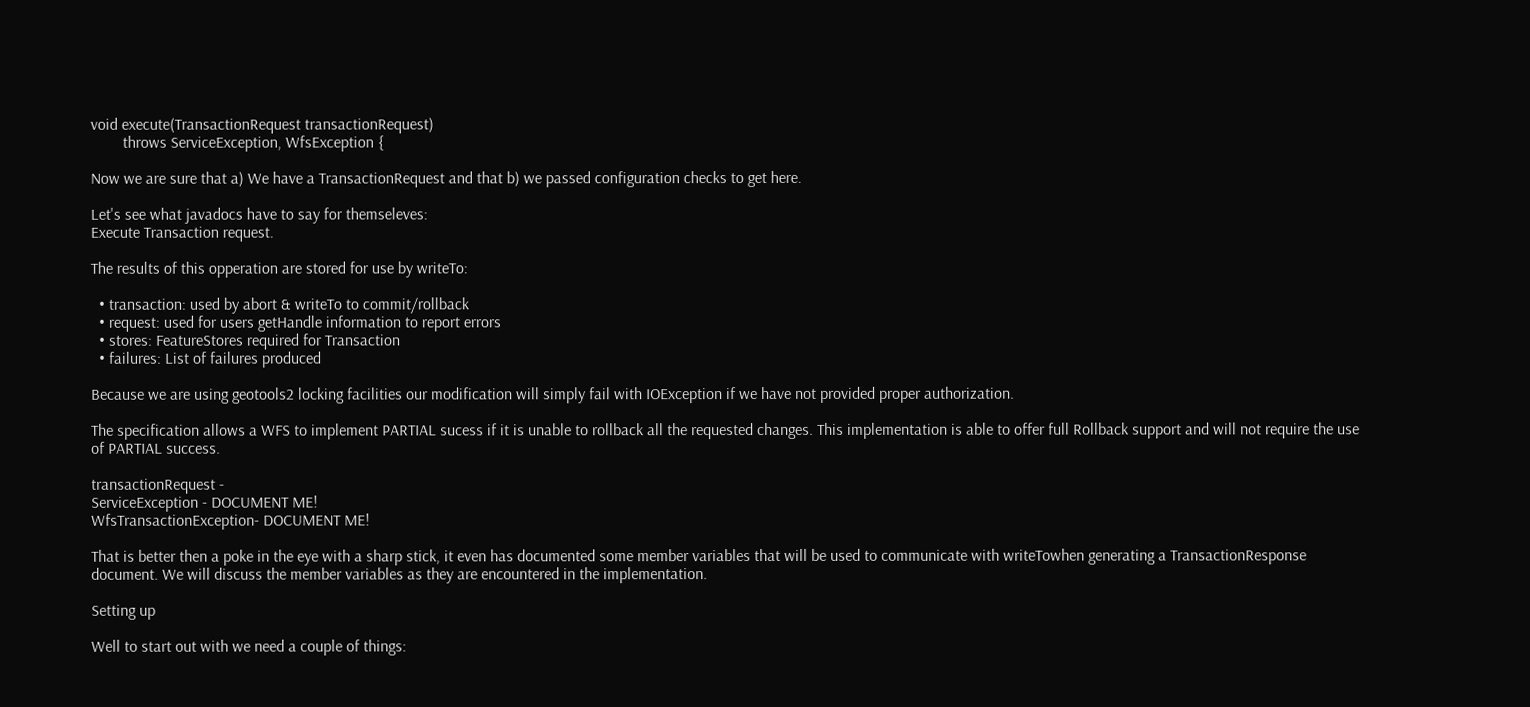void execute(TransactionRequest transactionRequest)
        throws ServiceException, WfsException {

Now we are sure that a) We have a TransactionRequest and that b) we passed configuration checks to get here.

Let's see what javadocs have to say for themseleves:
Execute Transaction request.

The results of this opperation are stored for use by writeTo:

  • transaction: used by abort & writeTo to commit/rollback
  • request: used for users getHandle information to report errors
  • stores: FeatureStores required for Transaction
  • failures: List of failures produced

Because we are using geotools2 locking facilities our modification will simply fail with IOException if we have not provided proper authorization.

The specification allows a WFS to implement PARTIAL sucess if it is unable to rollback all the requested changes. This implementation is able to offer full Rollback support and will not require the use of PARTIAL success.

transactionRequest -
ServiceException - DOCUMENT ME!
WfsTransactionException- DOCUMENT ME!

That is better then a poke in the eye with a sharp stick, it even has documented some member variables that will be used to communicate with writeTowhen generating a TransactionResponse document. We will discuss the member variables as they are encountered in the implementation.

Setting up

Well to start out with we need a couple of things: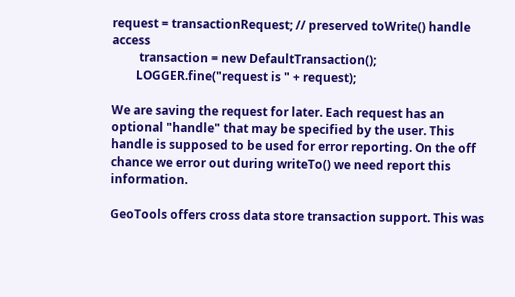request = transactionRequest; // preserved toWrite() handle access
         transaction = new DefaultTransaction();
        LOGGER.fine("request is " + request);

We are saving the request for later. Each request has an optional "handle" that may be specified by the user. This handle is supposed to be used for error reporting. On the off chance we error out during writeTo() we need report this information.

GeoTools offers cross data store transaction support. This was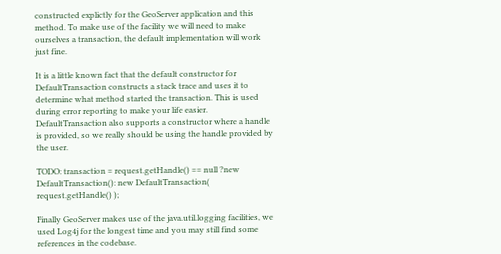constructed explictly for the GeoServer application and this method. To make use of the facility we will need to make ourselves a transaction, the default implementation will work just fine.

It is a little known fact that the default constructor for DefaultTransaction constructs a stack trace and uses it to determine what method started the transaction. This is used during error reporting to make your life easier. DefaultTransaction also supports a constructor where a handle is provided, so we really should be using the handle provided by the user.

TODO: transaction = request.getHandle() == null ?new DefaultTransaction(): new DefaultTransaction( request.getHandle() );

Finally GeoServer makes use of the java.util.logging facilities, we used Log4j for the longest time and you may still find some references in the codebase.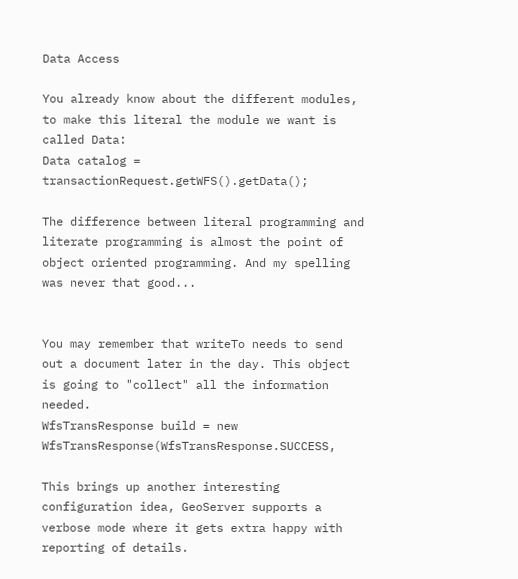Data Access

You already know about the different modules, to make this literal the module we want is called Data:
Data catalog = transactionRequest.getWFS().getData();

The difference between literal programming and literate programming is almost the point of object oriented programming. And my spelling was never that good...


You may remember that writeTo needs to send out a document later in the day. This object is going to "collect" all the information needed.
WfsTransResponse build = new WfsTransResponse(WfsTransResponse.SUCCESS,

This brings up another interesting configuration idea, GeoServer supports a verbose mode where it gets extra happy with reporting of details.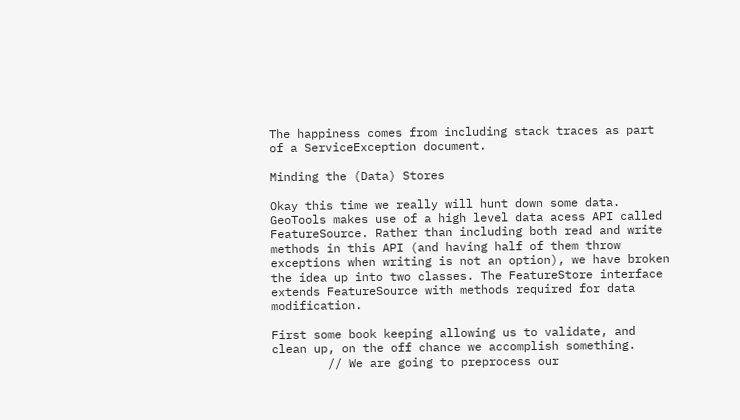The happiness comes from including stack traces as part of a ServiceException document.

Minding the (Data) Stores

Okay this time we really will hunt down some data. GeoTools makes use of a high level data acess API called FeatureSource. Rather than including both read and write methods in this API (and having half of them throw exceptions when writing is not an option), we have broken the idea up into two classes. The FeatureStore interface extends FeatureSource with methods required for data modification.

First some book keeping allowing us to validate, and clean up, on the off chance we accomplish something.
        // We are going to preprocess our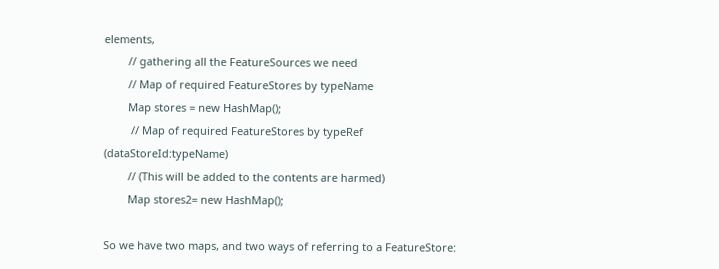elements,
        // gathering all the FeatureSources we need
        // Map of required FeatureStores by typeName
        Map stores = new HashMap();
         // Map of required FeatureStores by typeRef (dataStoreId:typeName)
        // (This will be added to the contents are harmed)
        Map stores2= new HashMap();

So we have two maps, and two ways of referring to a FeatureStore: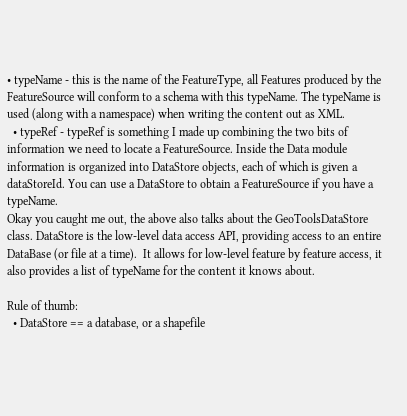• typeName - this is the name of the FeatureType, all Features produced by the FeatureSource will conform to a schema with this typeName. The typeName is used (along with a namespace) when writing the content out as XML.
  • typeRef - typeRef is something I made up combining the two bits of information we need to locate a FeatureSource. Inside the Data module information is organized into DataStore objects, each of which is given a dataStoreId. You can use a DataStore to obtain a FeatureSource if you have a typeName.
Okay you caught me out, the above also talks about the GeoToolsDataStore class. DataStore is the low-level data access API, providing access to an entire DataBase (or file at a time).  It allows for low-level feature by feature access, it also provides a list of typeName for the content it knows about.

Rule of thumb:
  • DataStore == a database, or a shapefile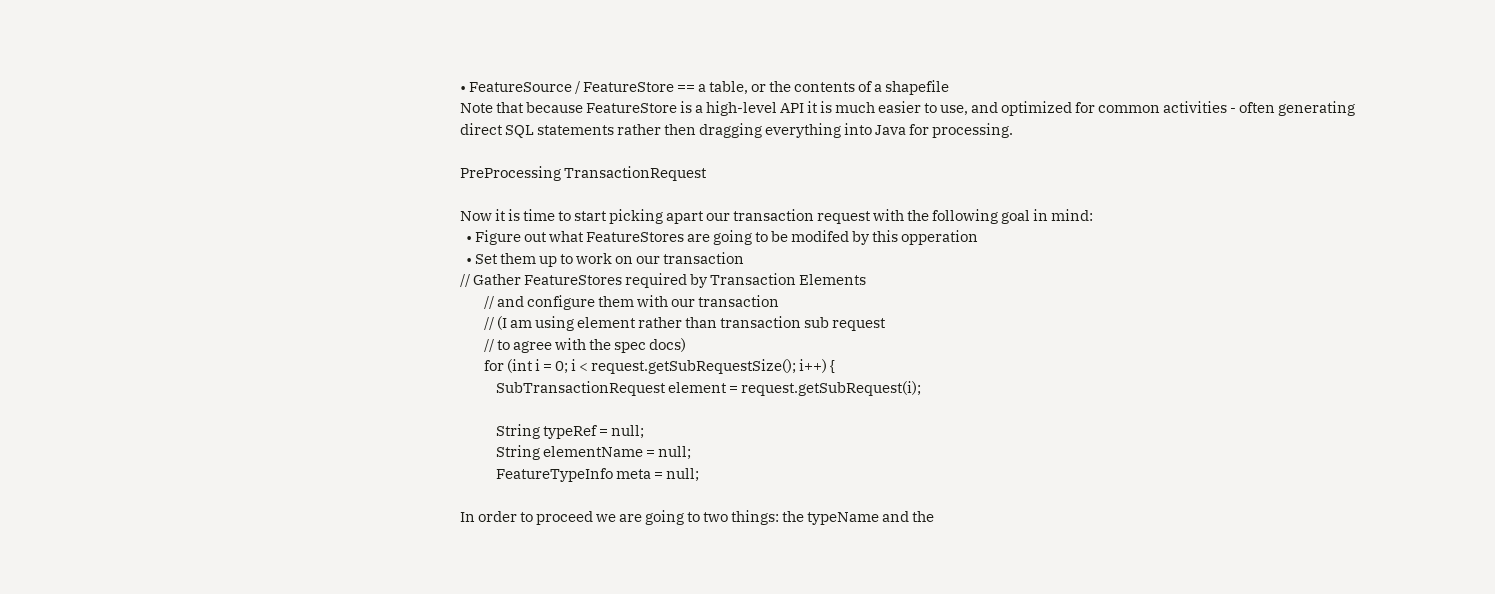• FeatureSource / FeatureStore == a table, or the contents of a shapefile
Note that because FeatureStore is a high-level API it is much easier to use, and optimized for common activities - often generating direct SQL statements rather then dragging everything into Java for processing.

PreProcessing TransactionRequest

Now it is time to start picking apart our transaction request with the following goal in mind:
  • Figure out what FeatureStores are going to be modifed by this opperation
  • Set them up to work on our transaction
// Gather FeatureStores required by Transaction Elements
        // and configure them with our transaction
        // (I am using element rather than transaction sub request
        // to agree with the spec docs)
        for (int i = 0; i < request.getSubRequestSize(); i++) {
            SubTransactionRequest element = request.getSubRequest(i);

            String typeRef = null;
            String elementName = null;
            FeatureTypeInfo meta = null;

In order to proceed we are going to two things: the typeName and the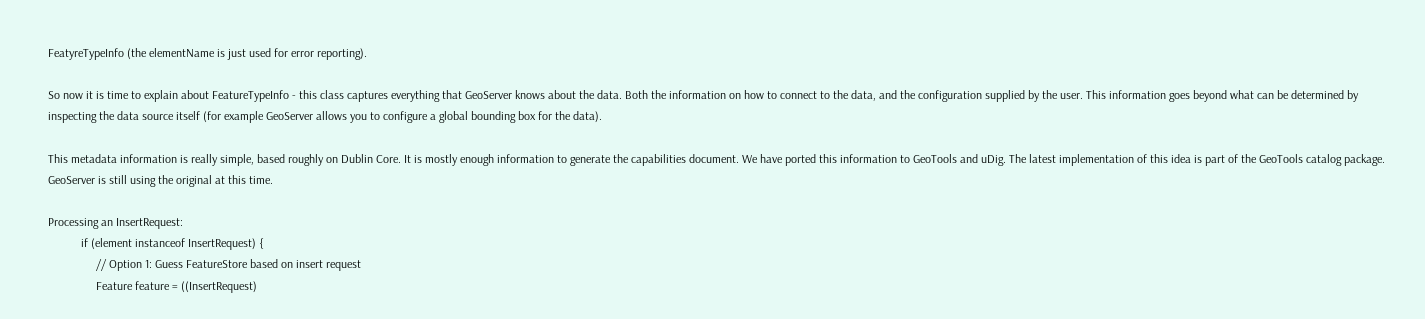FeatyreTypeInfo (the elementName is just used for error reporting).

So now it is time to explain about FeatureTypeInfo - this class captures everything that GeoServer knows about the data. Both the information on how to connect to the data, and the configuration supplied by the user. This information goes beyond what can be determined by inspecting the data source itself (for example GeoServer allows you to configure a global bounding box for the data).

This metadata information is really simple, based roughly on Dublin Core. It is mostly enough information to generate the capabilities document. We have ported this information to GeoTools and uDig. The latest implementation of this idea is part of the GeoTools catalog package. GeoServer is still using the original at this time.

Processing an InsertRequest:
           if (element instanceof InsertRequest) {
                // Option 1: Guess FeatureStore based on insert request
                Feature feature = ((InsertRequest)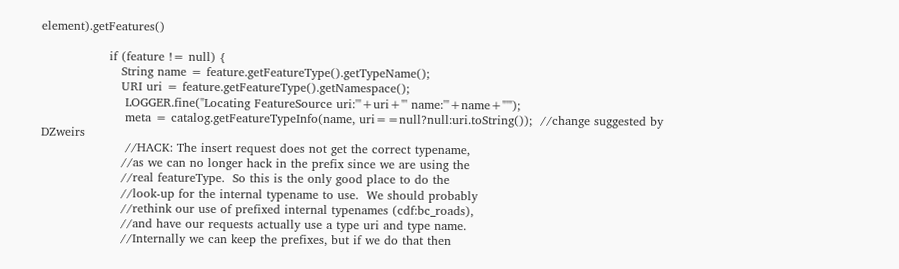element).getFeatures()

                 if (feature != null) {
                    String name = feature.getFeatureType().getTypeName();
                    URI uri = feature.getFeatureType().getNamespace();
                     LOGGER.fine("Locating FeatureSource uri:'"+uri+"' name:'"+name+"'");
                     meta = catalog.getFeatureTypeInfo(name, uri==null?null:uri.toString());  //change suggested by DZweirs
                     //HACK: The insert request does not get the correct typename,
                    //as we can no longer hack in the prefix since we are using the
                    //real featureType.  So this is the only good place to do the
                    //look-up for the internal typename to use.  We should probably
                    //rethink our use of prefixed internal typenames (cdf:bc_roads),
                    //and have our requests actually use a type uri and type name.
                    //Internally we can keep the prefixes, but if we do that then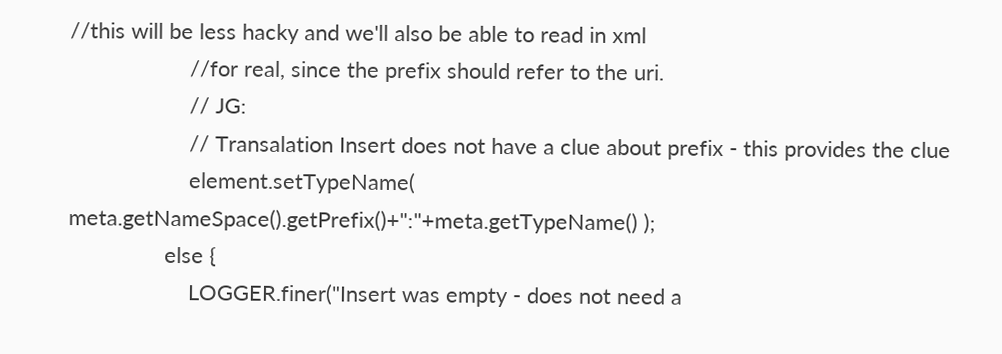//this will be less hacky and we'll also be able to read in xml
                    //for real, since the prefix should refer to the uri.
                    // JG:
                    // Transalation Insert does not have a clue about prefix - this provides the clue
                    element.setTypeName( meta.getNameSpace().getPrefix()+":"+meta.getTypeName() );
                else {
                    LOGGER.finer("Insert was empty - does not need a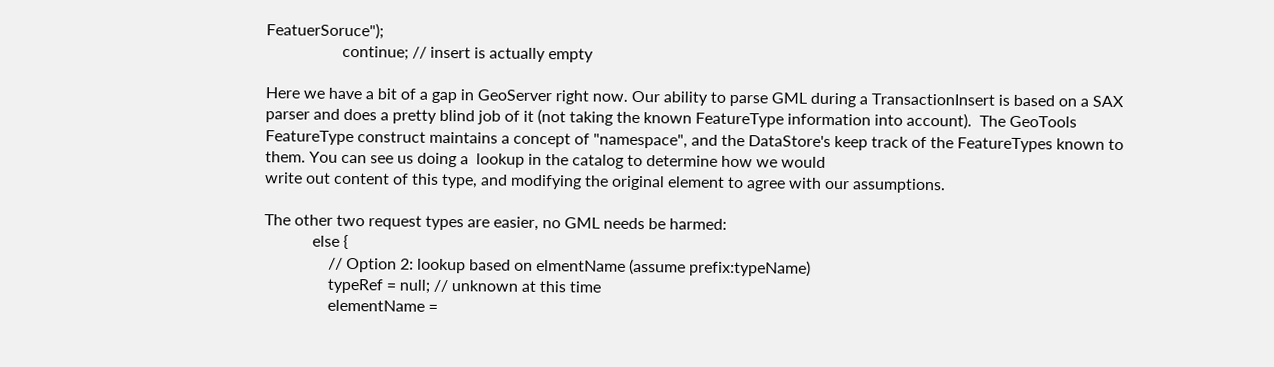FeatuerSoruce");
                   continue; // insert is actually empty

Here we have a bit of a gap in GeoServer right now. Our ability to parse GML during a TransactionInsert is based on a SAX parser and does a pretty blind job of it (not taking the known FeatureType information into account).  The GeoTools FeatureType construct maintains a concept of "namespace", and the DataStore's keep track of the FeatureTypes known to them. You can see us doing a  lookup in the catalog to determine how we would
write out content of this type, and modifying the original element to agree with our assumptions.

The other two request types are easier, no GML needs be harmed:
            else {
                // Option 2: lookup based on elmentName (assume prefix:typeName)
                typeRef = null; // unknown at this time
                elementName =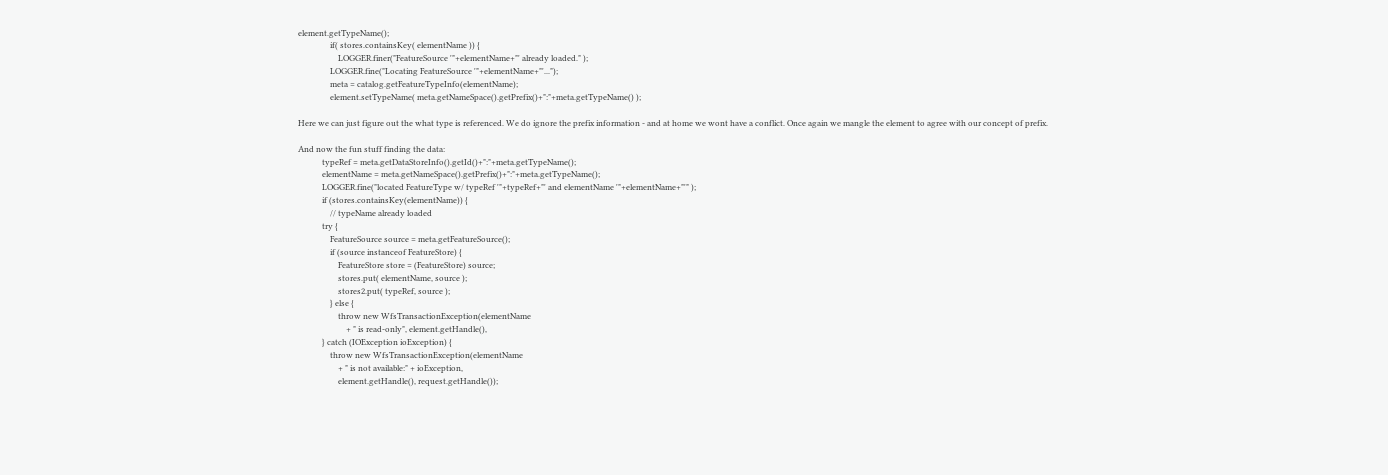element.getTypeName();
                if( stores.containsKey( elementName )) {
                    LOGGER.finer("FeatureSource '"+elementName+"' already loaded." );
                LOGGER.fine("Locating FeatureSource '"+elementName+"'...");
                meta = catalog.getFeatureTypeInfo(elementName);
                element.setTypeName( meta.getNameSpace().getPrefix()+":"+meta.getTypeName() );

Here we can just figure out the what type is referenced. We do ignore the prefix information - and at home we wont have a conflict. Once again we mangle the element to agree with our concept of prefix.

And now the fun stuff finding the data:
            typeRef = meta.getDataStoreInfo().getId()+":"+meta.getTypeName();
            elementName = meta.getNameSpace().getPrefix()+":"+meta.getTypeName();
            LOGGER.fine("located FeatureType w/ typeRef '"+typeRef+"' and elementName '"+elementName+"'" );
            if (stores.containsKey(elementName)) {
                // typeName already loaded
            try {
                FeatureSource source = meta.getFeatureSource();
                if (source instanceof FeatureStore) {
                    FeatureStore store = (FeatureStore) source;
                    stores.put( elementName, source );
                    stores2.put( typeRef, source );
                } else {
                    throw new WfsTransactionException(elementName
                        + " is read-only", element.getHandle(),
            } catch (IOException ioException) {
                throw new WfsTransactionException(elementName
                    + " is not available:" + ioException,
                    element.getHandle(), request.getHandle());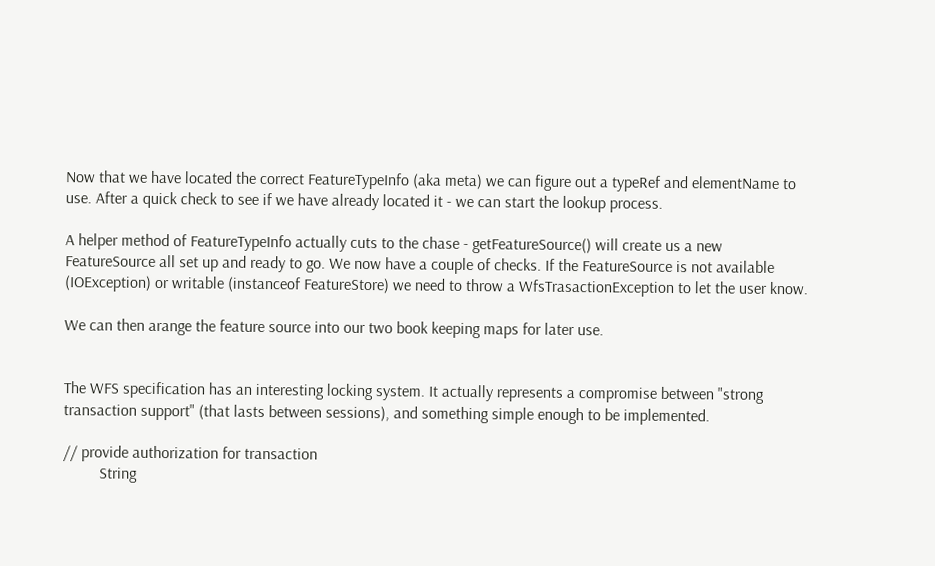Now that we have located the correct FeatureTypeInfo (aka meta) we can figure out a typeRef and elementName to use. After a quick check to see if we have already located it - we can start the lookup process.

A helper method of FeatureTypeInfo actually cuts to the chase - getFeatureSource() will create us a new FeatureSource all set up and ready to go. We now have a couple of checks. If the FeatureSource is not available (IOException) or writable (instanceof FeatureStore) we need to throw a WfsTrasactionException to let the user know.

We can then arange the feature source into our two book keeping maps for later use.


The WFS specification has an interesting locking system. It actually represents a compromise between "strong transaction support" (that lasts between sessions), and something simple enough to be implemented.

// provide authorization for transaction
         String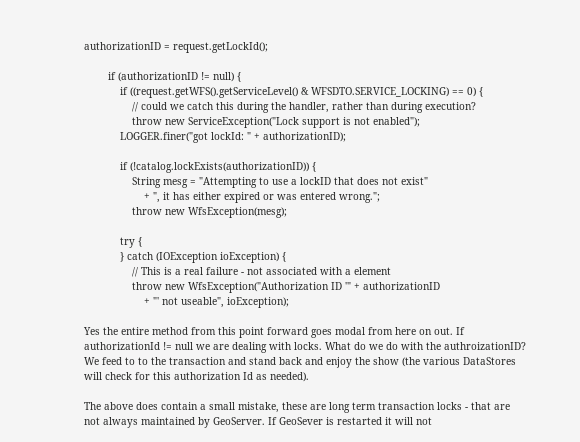authorizationID = request.getLockId();

        if (authorizationID != null) {
            if ((request.getWFS().getServiceLevel() & WFSDTO.SERVICE_LOCKING) == 0) {
                // could we catch this during the handler, rather than during execution?
                throw new ServiceException("Lock support is not enabled");
            LOGGER.finer("got lockId: " + authorizationID);

            if (!catalog.lockExists(authorizationID)) {
                String mesg = "Attempting to use a lockID that does not exist"
                    + ", it has either expired or was entered wrong.";
                throw new WfsException(mesg);

            try {
            } catch (IOException ioException) {
                // This is a real failure - not associated with a element
                throw new WfsException("Authorization ID '" + authorizationID
                    + "' not useable", ioException);

Yes the entire method from this point forward goes modal from here on out. If authorizationId != null we are dealing with locks. What do we do with the authroizationID? We feed to to the transaction and stand back and enjoy the show (the various DataStores will check for this authorization Id as needed).

The above does contain a small mistake, these are long term transaction locks - that are not always maintained by GeoServer. If GeoSever is restarted it will not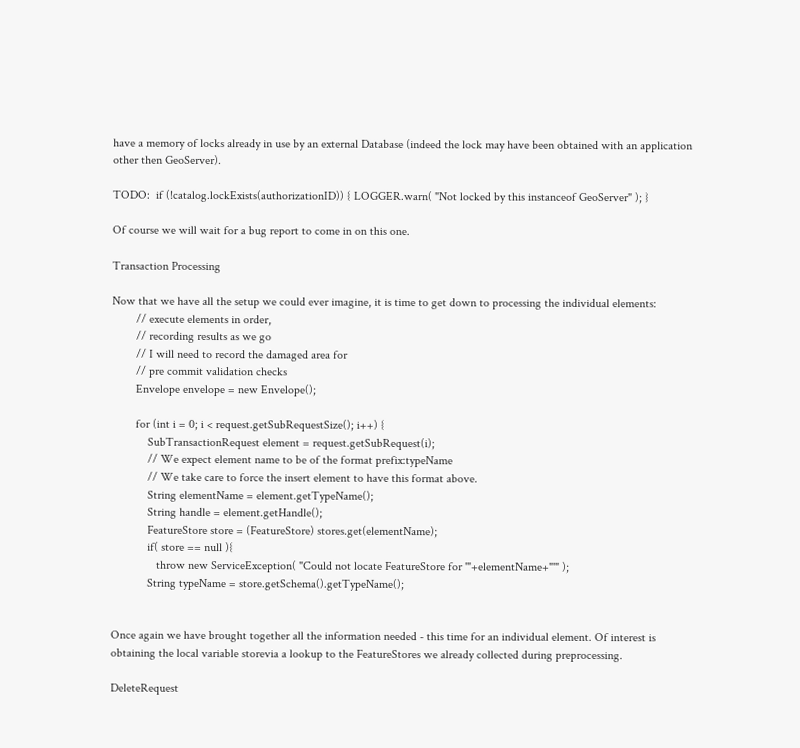have a memory of locks already in use by an external Database (indeed the lock may have been obtained with an application other then GeoServer).

TODO:  if (!catalog.lockExists(authorizationID)) { LOGGER.warn( "Not locked by this instanceof GeoServer" ); }

Of course we will wait for a bug report to come in on this one.

Transaction Processing

Now that we have all the setup we could ever imagine, it is time to get down to processing the individual elements:
        // execute elements in order,
        // recording results as we go
        // I will need to record the damaged area for
        // pre commit validation checks
        Envelope envelope = new Envelope();

        for (int i = 0; i < request.getSubRequestSize(); i++) {
            SubTransactionRequest element = request.getSubRequest(i);
            // We expect element name to be of the format prefix:typeName
            // We take care to force the insert element to have this format above.
            String elementName = element.getTypeName();
            String handle = element.getHandle();
            FeatureStore store = (FeatureStore) stores.get(elementName);
            if( store == null ){
               throw new ServiceException( "Could not locate FeatureStore for '"+elementName+"'" );
            String typeName = store.getSchema().getTypeName();


Once again we have brought together all the information needed - this time for an individual element. Of interest is obtaining the local variable storevia a lookup to the FeatureStores we already collected during preprocessing.

DeleteRequest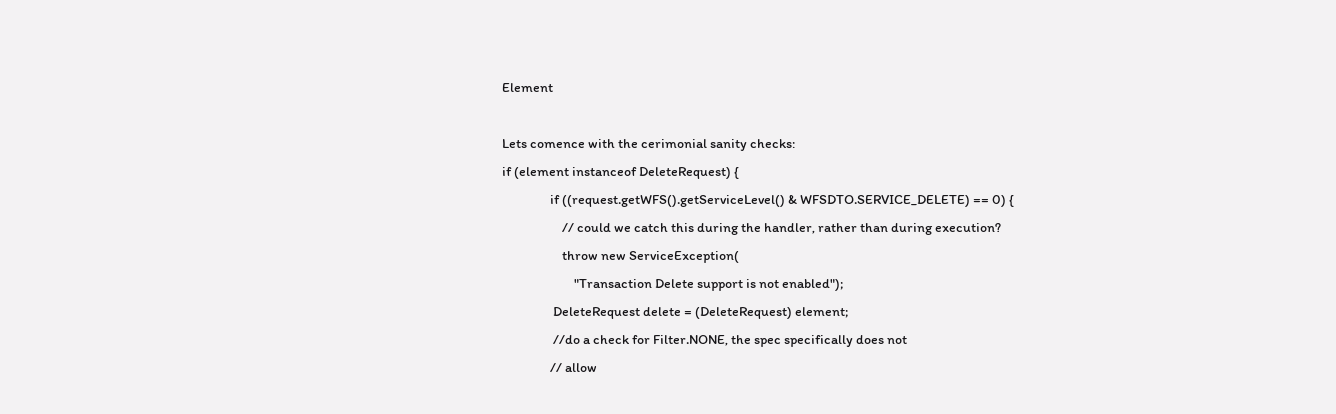Element

Lets comence with the cerimonial sanity checks:
if (element instanceof DeleteRequest) {
                if ((request.getWFS().getServiceLevel() & WFSDTO.SERVICE_DELETE) == 0) {
                    // could we catch this during the handler, rather than during execution?
                    throw new ServiceException(
                        "Transaction Delete support is not enabled");
                 DeleteRequest delete = (DeleteRequest) element;
                 //do a check for Filter.NONE, the spec specifically does not
                // allow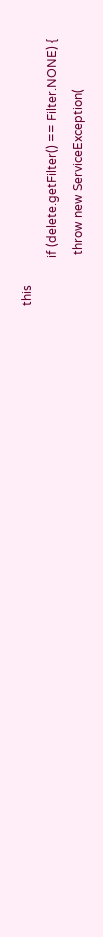this
                if (delete.getFilter() == Filter.NONE) {
                 throw new ServiceException(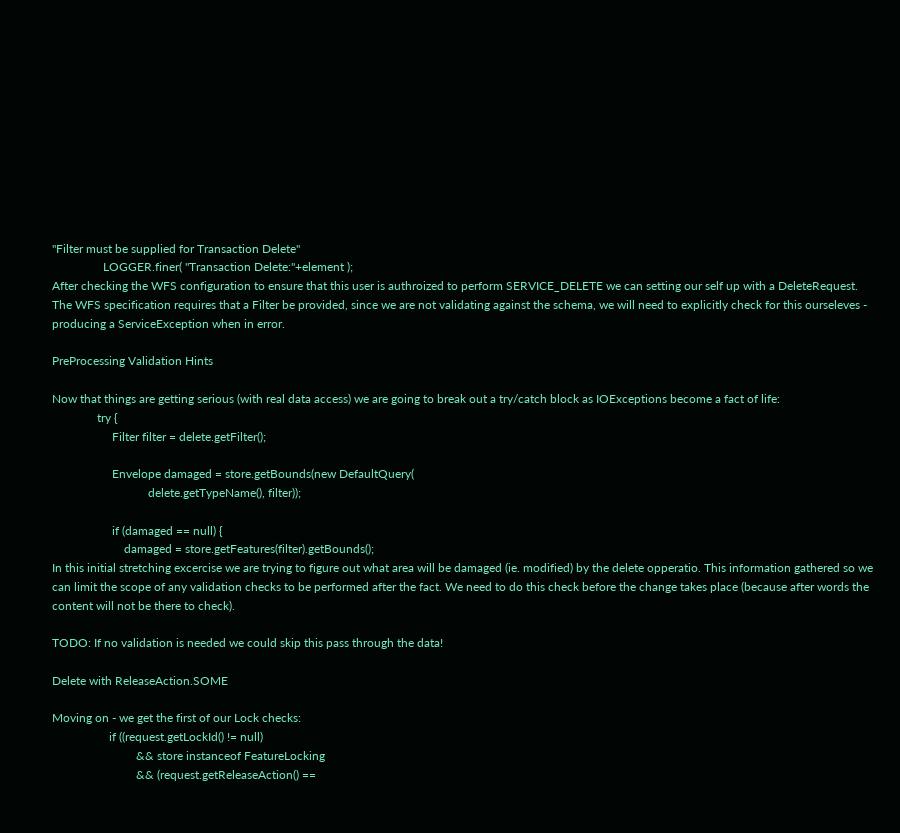"Filter must be supplied for Transaction Delete"
                 LOGGER.finer( "Transaction Delete:"+element );
After checking the WFS configuration to ensure that this user is authroized to perform SERVICE_DELETE we can setting our self up with a DeleteRequest. The WFS specification requires that a Filter be provided, since we are not validating against the schema, we will need to explicitly check for this ourseleves - producing a ServiceException when in error.

PreProcessing Validation Hints

Now that things are getting serious (with real data access) we are going to break out a try/catch block as IOExceptions become a fact of life:
               try {
                    Filter filter = delete.getFilter();

                    Envelope damaged = store.getBounds(new DefaultQuery(
                                delete.getTypeName(), filter));

                    if (damaged == null) {
                        damaged = store.getFeatures(filter).getBounds();
In this initial stretching excercise we are trying to figure out what area will be damaged (ie. modified) by the delete opperatio. This information gathered so we can limit the scope of any validation checks to be performed after the fact. We need to do this check before the change takes place (because after words the content will not be there to check).

TODO: If no validation is needed we could skip this pass through the data!

Delete with ReleaseAction.SOME

Moving on - we get the first of our Lock checks:
                   if ((request.getLockId() != null)
                            && store instanceof FeatureLocking
                            && (request.getReleaseAction() ==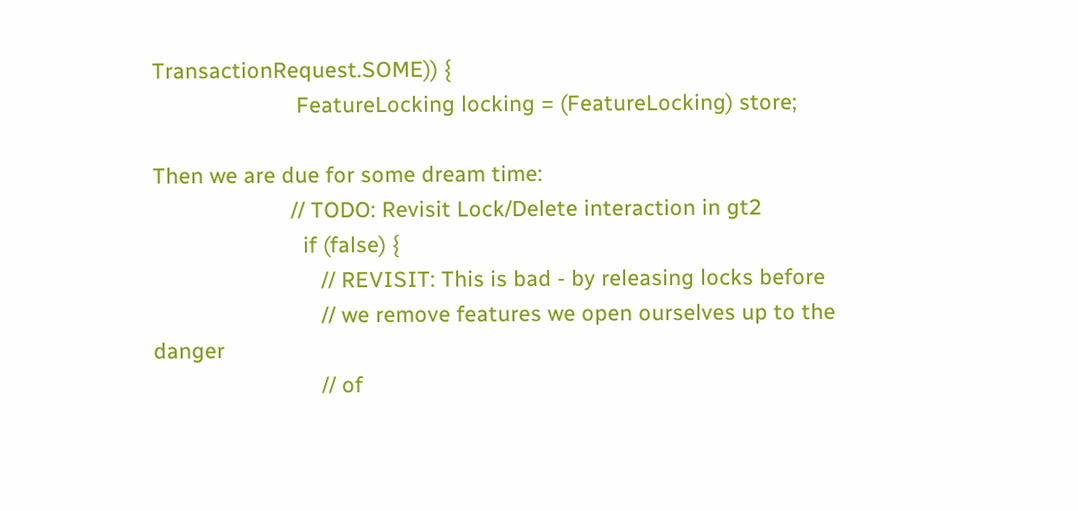TransactionRequest.SOME)) {
                        FeatureLocking locking = (FeatureLocking) store;

Then we are due for some dream time:
                       // TODO: Revisit Lock/Delete interaction in gt2
                         if (false) {
                            // REVISIT: This is bad - by releasing locks before
                            // we remove features we open ourselves up to the danger
                            // of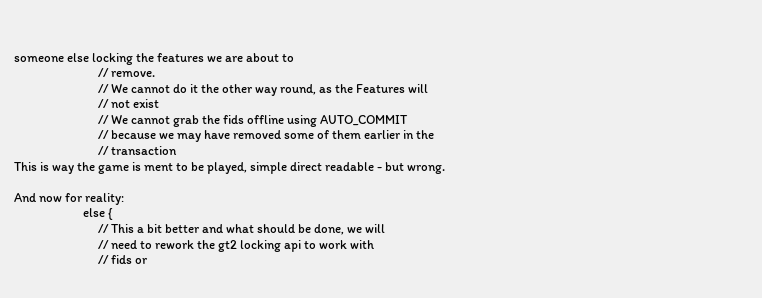someone else locking the features we are about to
                            // remove.
                            // We cannot do it the other way round, as the Features will
                            // not exist
                            // We cannot grab the fids offline using AUTO_COMMIT
                            // because we may have removed some of them earlier in the
                            // transaction
This is way the game is ment to be played, simple direct readable - but wrong.

And now for reality:
                       else {
                            // This a bit better and what should be done, we will
                            // need to rework the gt2 locking api to work with
                            // fids or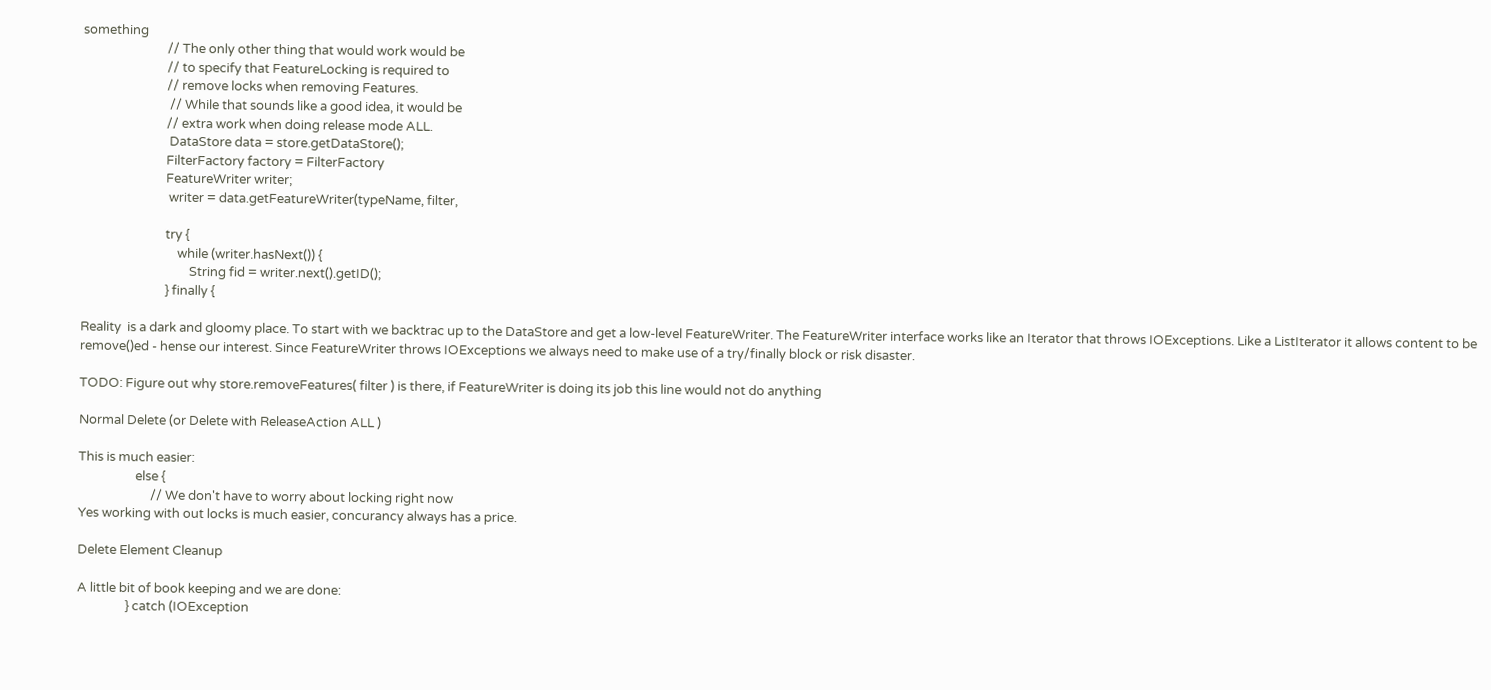something
                            // The only other thing that would work would be
                            // to specify that FeatureLocking is required to
                            // remove locks when removing Features.
                             // While that sounds like a good idea, it would be
                            // extra work when doing release mode ALL.
                             DataStore data = store.getDataStore();
                            FilterFactory factory = FilterFactory
                            FeatureWriter writer;
                             writer = data.getFeatureWriter(typeName, filter,

                            try {
                                while (writer.hasNext()) {
                                    String fid = writer.next().getID();
                            } finally {

Reality  is a dark and gloomy place. To start with we backtrac up to the DataStore and get a low-level FeatureWriter. The FeatureWriter interface works like an Iterator that throws IOExceptions. Like a ListIterator it allows content to be remove()ed - hense our interest. Since FeatureWriter throws IOExceptions we always need to make use of a try/finally block or risk disaster.

TODO: Figure out why store.removeFeatures( filter ) is there, if FeatureWriter is doing its job this line would not do anything

Normal Delete (or Delete with ReleaseAction ALL )

This is much easier:
                   else {
                        // We don't have to worry about locking right now
Yes working with out locks is much easier, concurancy always has a price.

Delete Element Cleanup

A little bit of book keeping and we are done:
                } catch (IOException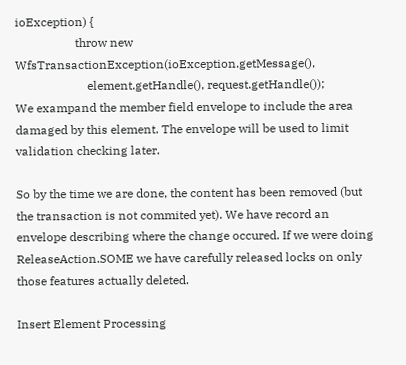ioException) {
                    throw new WfsTransactionException(ioException.getMessage(),
                        element.getHandle(), request.getHandle());
We exampand the member field envelope to include the area damaged by this element. The envelope will be used to limit validation checking later.

So by the time we are done, the content has been removed (but the transaction is not commited yet). We have record an envelope describing where the change occured. If we were doing ReleaseAction.SOME we have carefully released locks on only those features actually deleted.

Insert Element Processing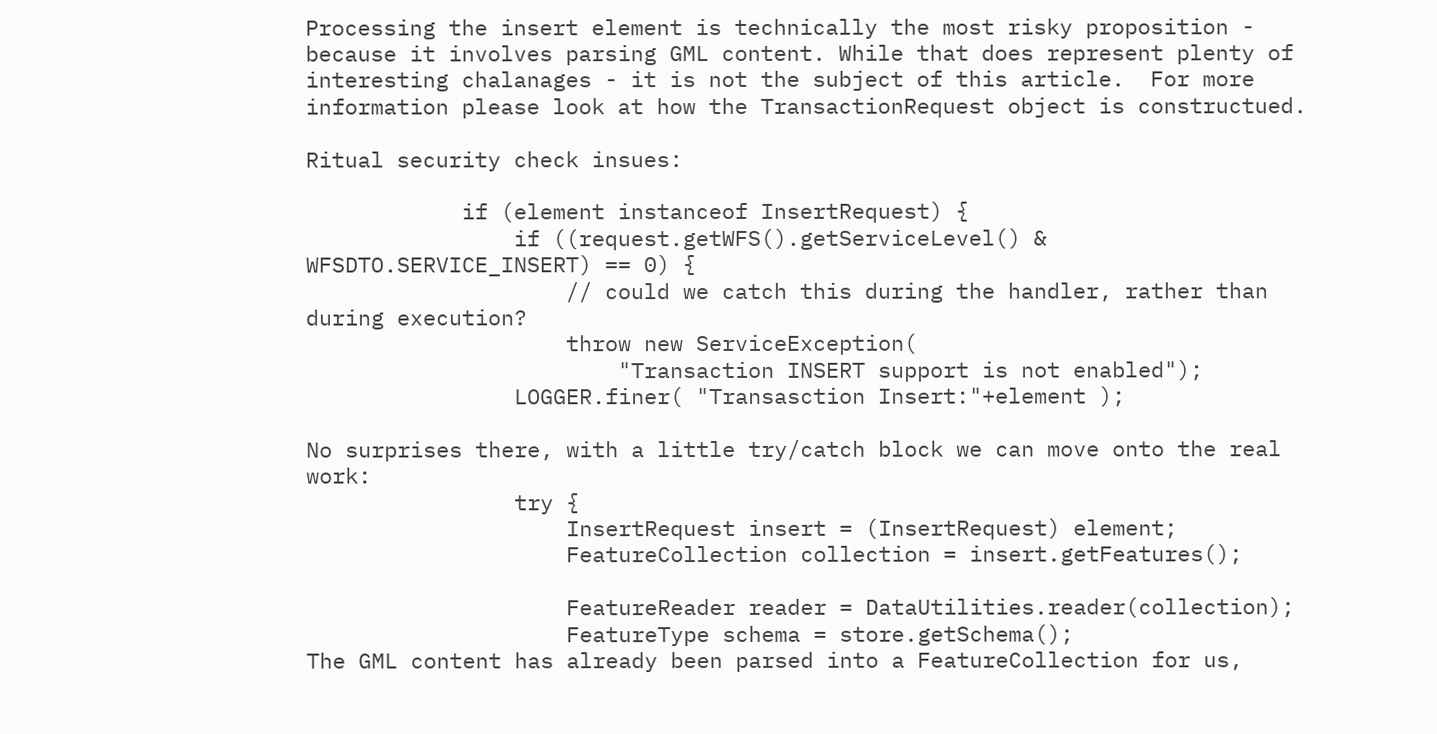Processing the insert element is technically the most risky proposition - because it involves parsing GML content. While that does represent plenty of interesting chalanages - it is not the subject of this article.  For more information please look at how the TransactionRequest object is constructued.

Ritual security check insues:

            if (element instanceof InsertRequest) {
                if ((request.getWFS().getServiceLevel() & WFSDTO.SERVICE_INSERT) == 0) {
                    // could we catch this during the handler, rather than during execution?
                    throw new ServiceException(
                        "Transaction INSERT support is not enabled");
                LOGGER.finer( "Transasction Insert:"+element );

No surprises there, with a little try/catch block we can move onto the real work:
                try {
                    InsertRequest insert = (InsertRequest) element;
                    FeatureCollection collection = insert.getFeatures();

                    FeatureReader reader = DataUtilities.reader(collection);
                    FeatureType schema = store.getSchema();
The GML content has already been parsed into a FeatureCollection for us,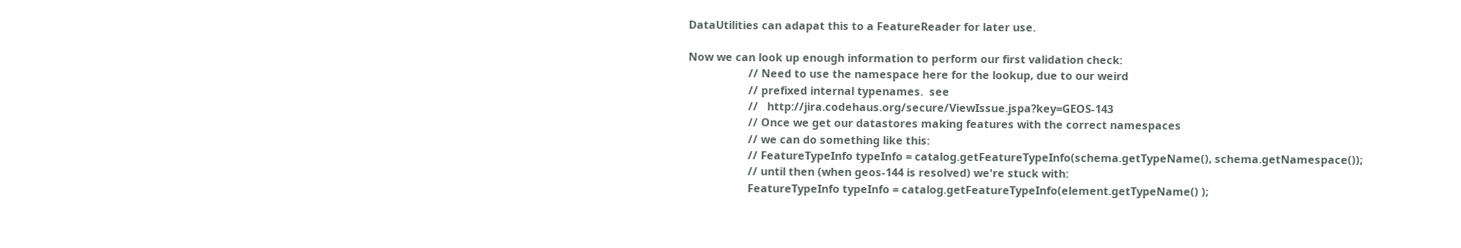DataUtilities can adapat this to a FeatureReader for later use.

Now we can look up enough information to perform our first validation check:
                    // Need to use the namespace here for the lookup, due to our weird
                    // prefixed internal typenames.  see
                    //   http://jira.codehaus.org/secure/ViewIssue.jspa?key=GEOS-143
                    // Once we get our datastores making features with the correct namespaces
                    // we can do something like this:
                    // FeatureTypeInfo typeInfo = catalog.getFeatureTypeInfo(schema.getTypeName(), schema.getNamespace());
                    // until then (when geos-144 is resolved) we're stuck with:
                    FeatureTypeInfo typeInfo = catalog.getFeatureTypeInfo(element.getTypeName() );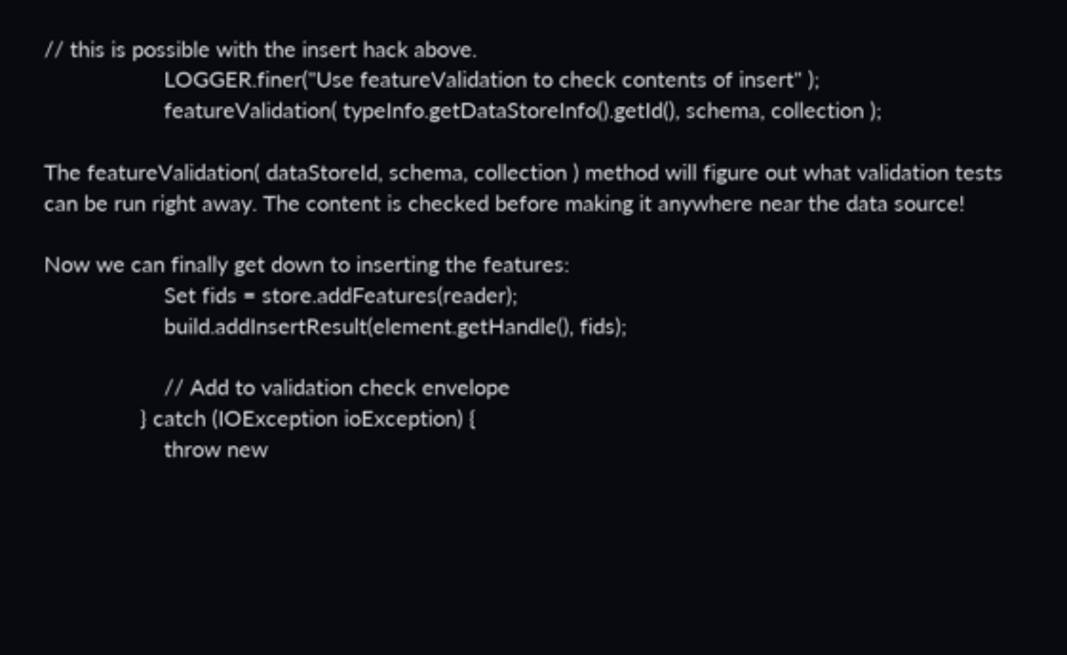// this is possible with the insert hack above.
                    LOGGER.finer("Use featureValidation to check contents of insert" );
                    featureValidation( typeInfo.getDataStoreInfo().getId(), schema, collection );

The featureValidation( dataStoreId, schema, collection ) method will figure out what validation tests can be run right away. The content is checked before making it anywhere near the data source!

Now we can finally get down to inserting the features:
                    Set fids = store.addFeatures(reader);
                    build.addInsertResult(element.getHandle(), fids);

                    // Add to validation check envelope
                } catch (IOException ioException) {
                    throw new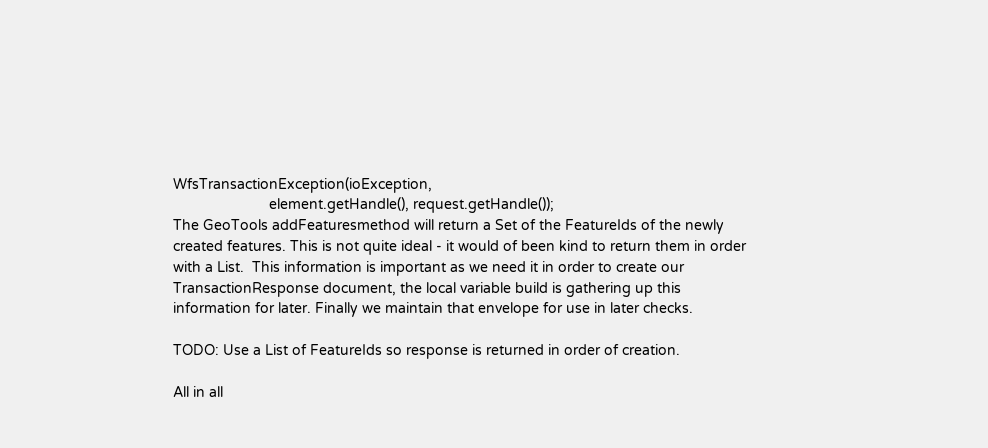WfsTransactionException(ioException,
                        element.getHandle(), request.getHandle());
The GeoTools addFeaturesmethod will return a Set of the FeatureIds of the newly created features. This is not quite ideal - it would of been kind to return them in order with a List.  This information is important as we need it in order to create our TransactionResponse document, the local variable build is gathering up this information for later. Finally we maintain that envelope for use in later checks.

TODO: Use a List of FeatureIds so response is returned in order of creation.

All in all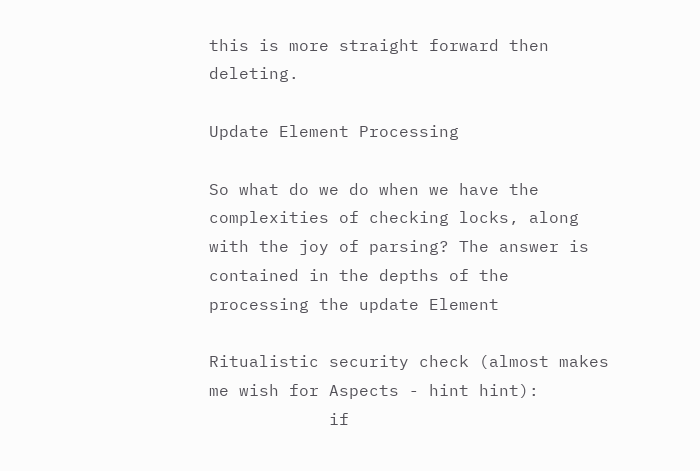this is more straight forward then deleting.

Update Element Processing

So what do we do when we have the complexities of checking locks, along with the joy of parsing? The answer is contained in the depths of the processing the update Element

Ritualistic security check (almost makes me wish for Aspects - hint hint):
            if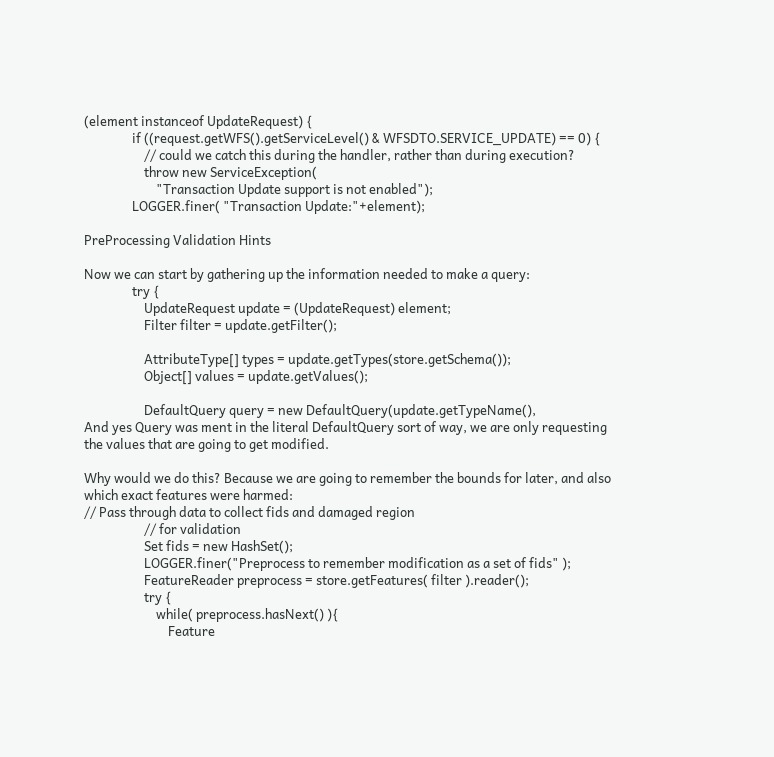(element instanceof UpdateRequest) {
                if ((request.getWFS().getServiceLevel() & WFSDTO.SERVICE_UPDATE) == 0) {
                    // could we catch this during the handler, rather than during execution?
                    throw new ServiceException(
                        "Transaction Update support is not enabled");
                LOGGER.finer( "Transaction Update:"+element);

PreProcessing Validation Hints

Now we can start by gathering up the information needed to make a query:
                try {
                    UpdateRequest update = (UpdateRequest) element;
                    Filter filter = update.getFilter();

                    AttributeType[] types = update.getTypes(store.getSchema());
                    Object[] values = update.getValues();

                    DefaultQuery query = new DefaultQuery(update.getTypeName(),
And yes Query was ment in the literal DefaultQuery sort of way, we are only requesting the values that are going to get modified.

Why would we do this? Because we are going to remember the bounds for later, and also which exact features were harmed:
// Pass through data to collect fids and damaged region
                    // for validation
                    Set fids = new HashSet();
                    LOGGER.finer("Preprocess to remember modification as a set of fids" );
                    FeatureReader preprocess = store.getFeatures( filter ).reader();
                    try {
                        while( preprocess.hasNext() ){
                            Feature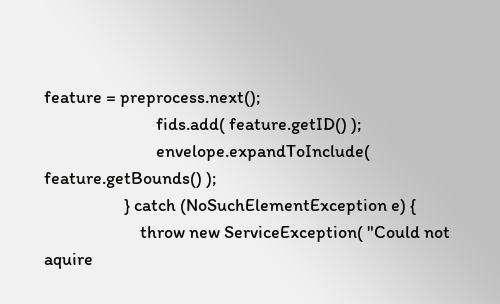feature = preprocess.next();
                            fids.add( feature.getID() );
                            envelope.expandToInclude( feature.getBounds() );
                    } catch (NoSuchElementException e) {
                        throw new ServiceException( "Could not aquire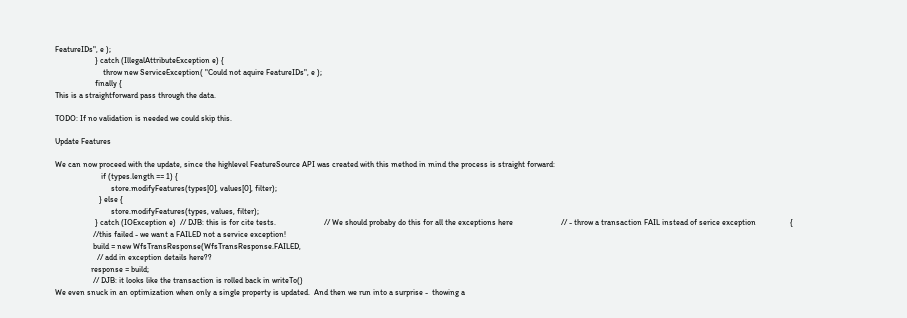FeatureIDs", e );
                    } catch (IllegalAttributeException e) {
                        throw new ServiceException( "Could not aquire FeatureIDs", e );
                    finally {
This is a straightforward pass through the data.

TODO: If no validation is needed we could skip this.

Update Features

We can now proceed with the update, since the highlevel FeatureSource API was created with this method in mind the process is straight forward:
                       if (types.length == 1) {
                            store.modifyFeatures(types[0], values[0], filter);
                      } else {
                            store.modifyFeatures(types, values, filter);
                    } catch (IOException e)  // DJB: this is for cite tests.                        // We should probaby do this for all the exceptions here                        // - throw a transaction FAIL instead of serice exception                 {
                   //this failed - we want a FAILED not a service exception!
                   build = new WfsTransResponse(WfsTransResponse.FAILED,
                     // add in exception details here??
                  response = build;
                   // DJB: it looks like the transaction is rolled back in writeTo()
We even snuck in an optimization when only a single property is updated.  And then we run into a surprise -  thowing a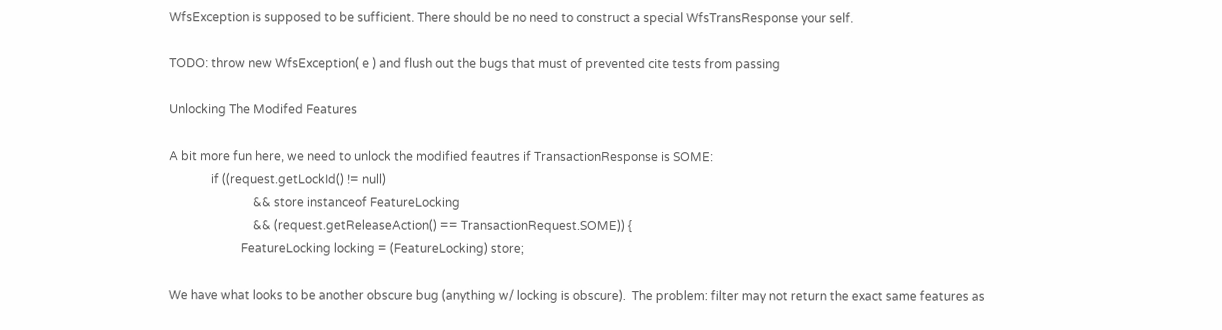WfsException is supposed to be sufficient. There should be no need to construct a special WfsTransResponse your self.

TODO: throw new WfsException( e ) and flush out the bugs that must of prevented cite tests from passing

Unlocking The Modifed Features

A bit more fun here, we need to unlock the modified feautres if TransactionResponse is SOME:
              if ((request.getLockId() != null)
                            && store instanceof FeatureLocking
                            && (request.getReleaseAction() == TransactionRequest.SOME)) {
                        FeatureLocking locking = (FeatureLocking) store;

We have what looks to be another obscure bug (anything w/ locking is obscure).  The problem: filter may not return the exact same features as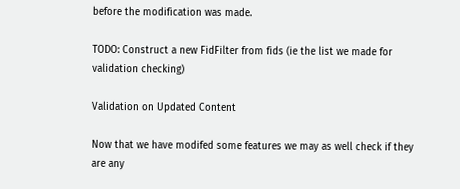before the modification was made.

TODO: Construct a new FidFilter from fids (ie the list we made for validation checking)

Validation on Updated Content

Now that we have modifed some features we may as well check if they are any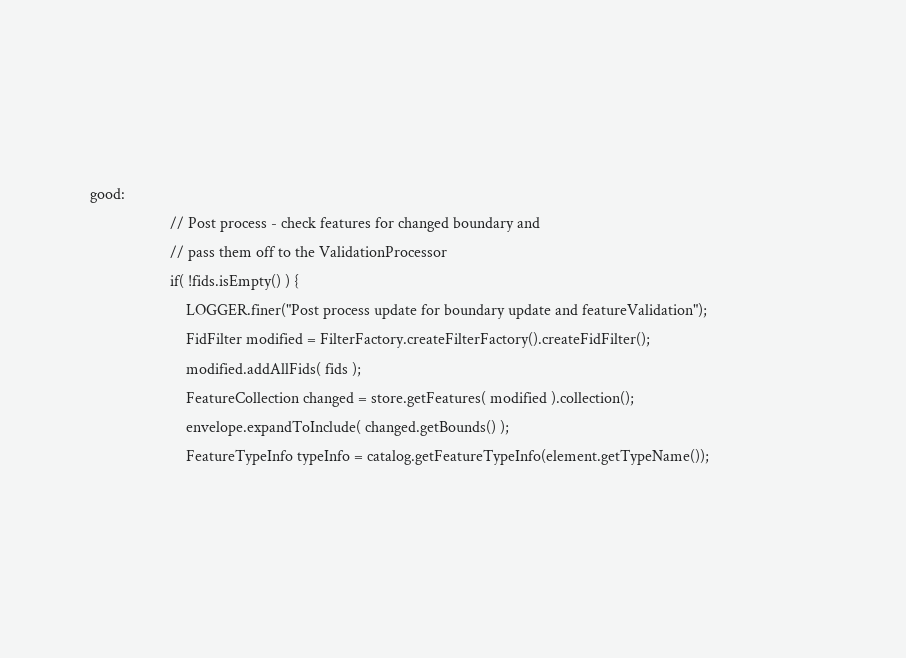good:
                    // Post process - check features for changed boundary and
                    // pass them off to the ValidationProcessor
                    if( !fids.isEmpty() ) {
                        LOGGER.finer("Post process update for boundary update and featureValidation");
                        FidFilter modified = FilterFactory.createFilterFactory().createFidFilter();
                        modified.addAllFids( fids );
                        FeatureCollection changed = store.getFeatures( modified ).collection();
                        envelope.expandToInclude( changed.getBounds() );
                        FeatureTypeInfo typeInfo = catalog.getFeatureTypeInfo(element.getTypeName());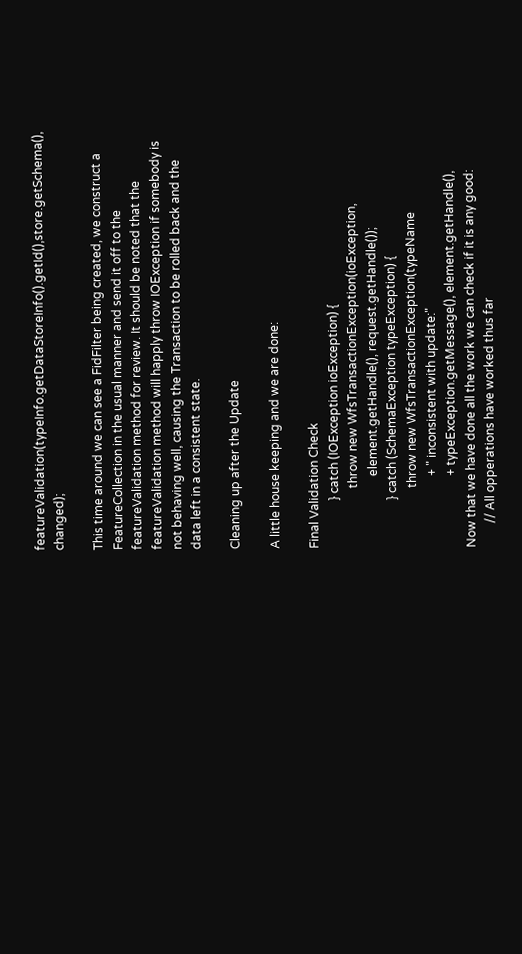featureValidation(typeInfo.getDataStoreInfo().getId(),store.getSchema(), changed);

This time around we can see a FidFilter being created, we construct a FeatureCollection in the usual manner and send it off to the featureValidation method for review. It should be noted that the featureValidation method will happly throw IOException if somebody is not behaving well, causing the Transaction to be rolled back and the data left in a consistent state.

Cleaning up after the Update

A little house keeping and we are done:

Final Validation Check
                } catch (IOException ioException) {
                    throw new WfsTransactionException(ioException,
                        element.getHandle(), request.getHandle());
                } catch (SchemaException typeException) {
                    throw new WfsTransactionException(typeName
                        + " inconsistent with update:"
                        + typeException.getMessage(), element.getHandle(),
Now that we have done all the work we can check if it is any good:
        // All opperations have worked thus far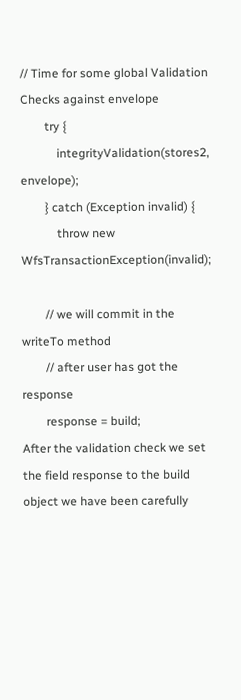// Time for some global Validation Checks against envelope
        try {
            integrityValidation(stores2, envelope);
        } catch (Exception invalid) {
            throw new WfsTransactionException(invalid);

        // we will commit in the writeTo method
        // after user has got the response
        response = build;
After the validation check we set the field response to the build object we have been carefully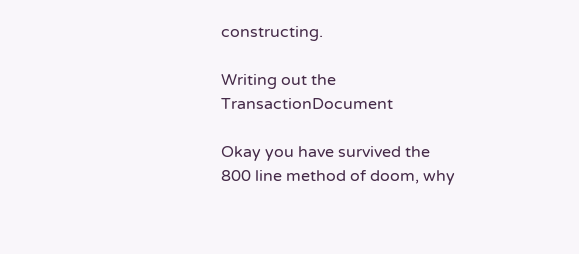constructing.

Writing out the TransactionDocument

Okay you have survived the 800 line method of doom, why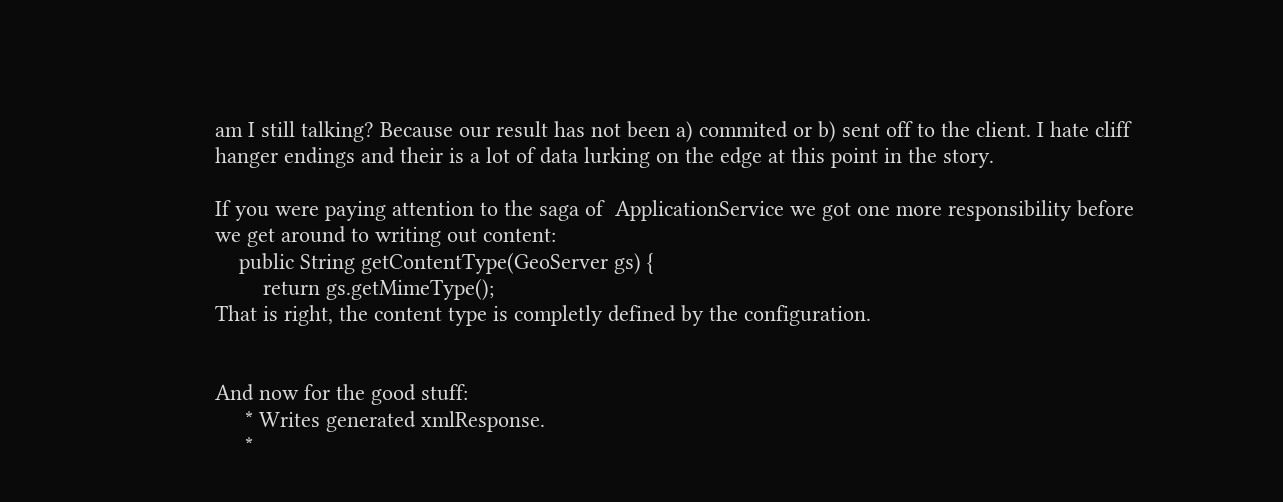am I still talking? Because our result has not been a) commited or b) sent off to the client. I hate cliff hanger endings and their is a lot of data lurking on the edge at this point in the story.

If you were paying attention to the saga of  ApplicationService we got one more responsibility before we get around to writing out content:
    public String getContentType(GeoServer gs) {
        return gs.getMimeType();
That is right, the content type is completly defined by the configuration.


And now for the good stuff:
     * Writes generated xmlResponse.
     *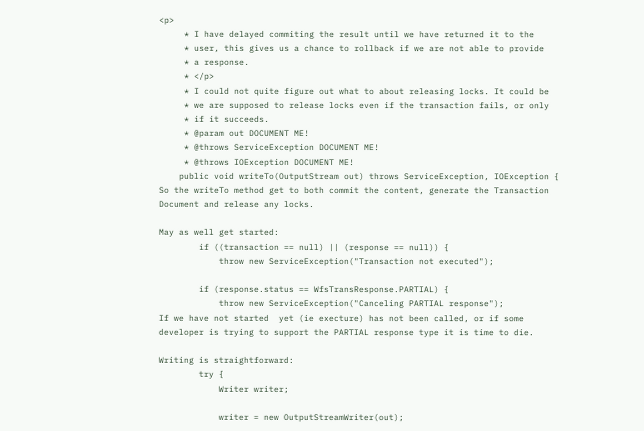<p>
     * I have delayed commiting the result until we have returned it to the
     * user, this gives us a chance to rollback if we are not able to provide
     * a response.
     * </p>
     * I could not quite figure out what to about releasing locks. It could be
     * we are supposed to release locks even if the transaction fails, or only
     * if it succeeds.
     * @param out DOCUMENT ME!
     * @throws ServiceException DOCUMENT ME!
     * @throws IOException DOCUMENT ME!
    public void writeTo(OutputStream out) throws ServiceException, IOException {
So the writeTo method get to both commit the content, generate the Transaction Document and release any locks.

May as well get started:
        if ((transaction == null) || (response == null)) {
            throw new ServiceException("Transaction not executed");

        if (response.status == WfsTransResponse.PARTIAL) {
            throw new ServiceException("Canceling PARTIAL response");
If we have not started  yet (ie execture) has not been called, or if some developer is trying to support the PARTIAL response type it is time to die.

Writing is straightforward:
        try {
            Writer writer;

            writer = new OutputStreamWriter(out);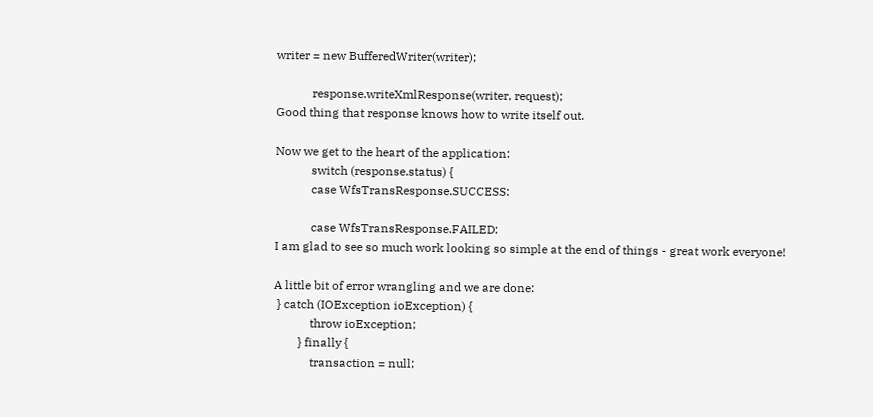writer = new BufferedWriter(writer);

            response.writeXmlResponse(writer, request);
Good thing that response knows how to write itself out.

Now we get to the heart of the application:
            switch (response.status) {
            case WfsTransResponse.SUCCESS:

            case WfsTransResponse.FAILED:
I am glad to see so much work looking so simple at the end of things - great work everyone!

A little bit of error wrangling and we are done:
 } catch (IOException ioException) {
            throw ioException;
        } finally {
            transaction = null;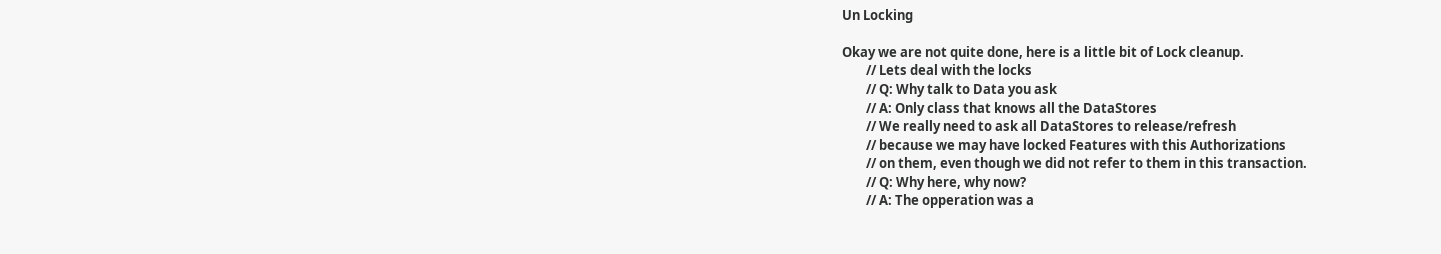Un Locking

Okay we are not quite done, here is a little bit of Lock cleanup.
        // Lets deal with the locks
        // Q: Why talk to Data you ask
        // A: Only class that knows all the DataStores
        // We really need to ask all DataStores to release/refresh
        // because we may have locked Features with this Authorizations
        // on them, even though we did not refer to them in this transaction.
        // Q: Why here, why now?
        // A: The opperation was a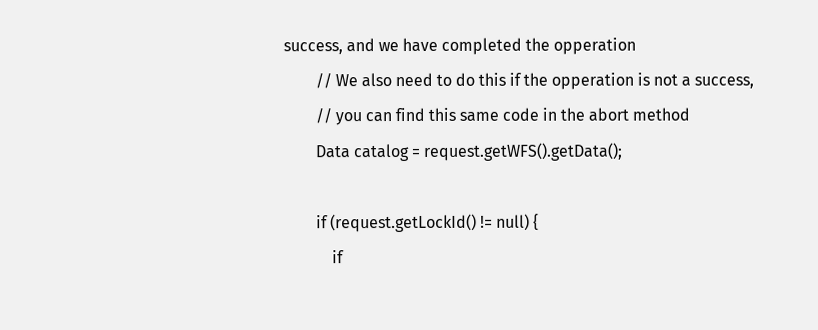success, and we have completed the opperation
        // We also need to do this if the opperation is not a success,
        // you can find this same code in the abort method
        Data catalog = request.getWFS().getData();

        if (request.getLockId() != null) {
            if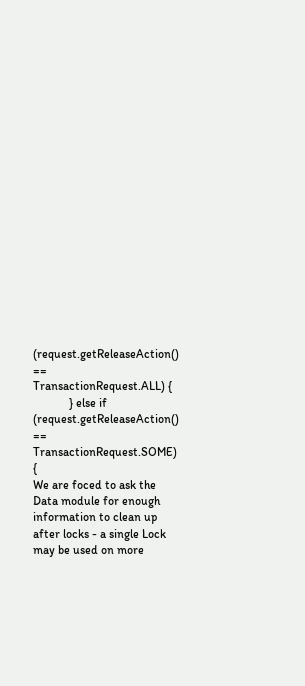(request.getReleaseAction() == TransactionRequest.ALL) {
            } else if (request.getReleaseAction() == TransactionRequest.SOME) {
We are foced to ask the Data module for enough information to clean up after locks - a single Lock may be used on more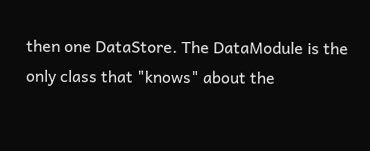then one DataStore. The DataModule is the only class that "knows" about the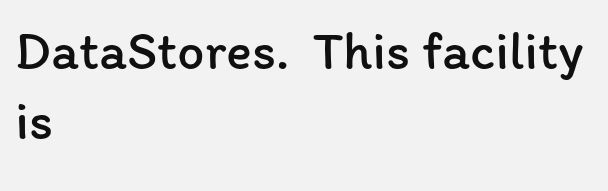DataStores.  This facility is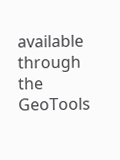available through the GeoTools